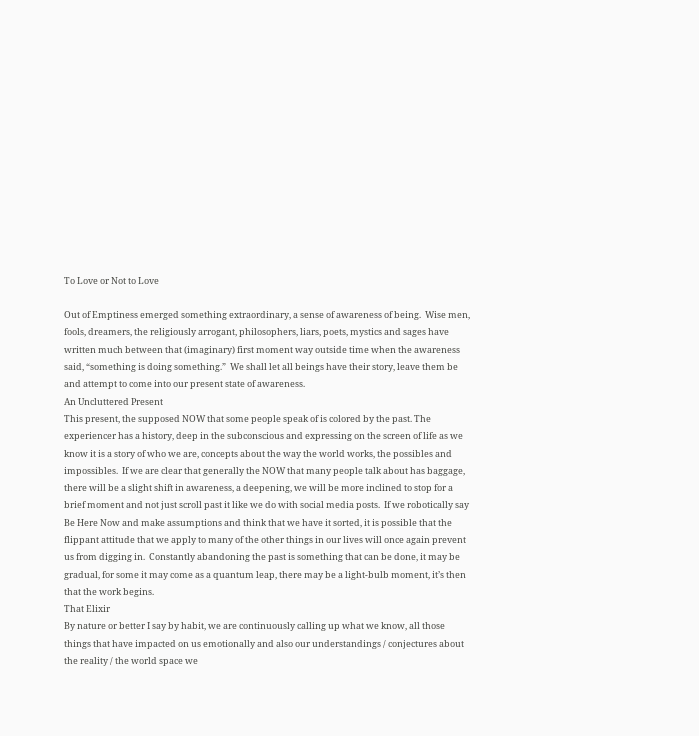To Love or Not to Love

Out of Emptiness emerged something extraordinary, a sense of awareness of being.  Wise men, fools, dreamers, the religiously arrogant, philosophers, liars, poets, mystics and sages have written much between that (imaginary) first moment way outside time when the awareness said, “something is doing something.”  We shall let all beings have their story, leave them be and attempt to come into our present state of awareness.
An Uncluttered Present
This present, the supposed NOW that some people speak of is colored by the past. The experiencer has a history, deep in the subconscious and expressing on the screen of life as we know it is a story of who we are, concepts about the way the world works, the possibles and impossibles.  If we are clear that generally the NOW that many people talk about has baggage, there will be a slight shift in awareness, a deepening, we will be more inclined to stop for a brief moment and not just scroll past it like we do with social media posts.  If we robotically say Be Here Now and make assumptions and think that we have it sorted, it is possible that the flippant attitude that we apply to many of the other things in our lives will once again prevent us from digging in.  Constantly abandoning the past is something that can be done, it may be gradual, for some it may come as a quantum leap, there may be a light-bulb moment, it’s then that the work begins.
That Elixir
By nature or better I say by habit, we are continuously calling up what we know, all those things that have impacted on us emotionally and also our understandings / conjectures about the reality / the world space we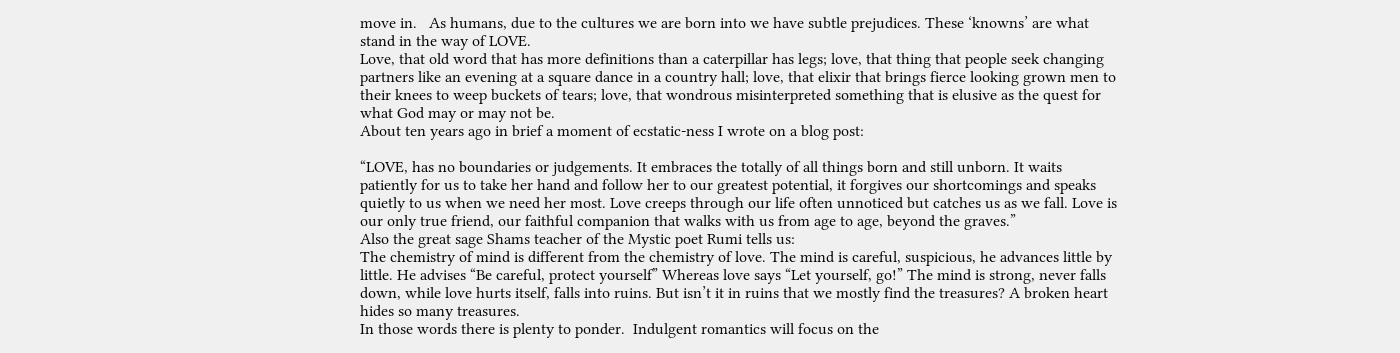move in.   As humans, due to the cultures we are born into we have subtle prejudices. These ‘knowns’ are what stand in the way of LOVE.
Love, that old word that has more definitions than a caterpillar has legs; love, that thing that people seek changing partners like an evening at a square dance in a country hall; love, that elixir that brings fierce looking grown men to their knees to weep buckets of tears; love, that wondrous misinterpreted something that is elusive as the quest for what God may or may not be.
About ten years ago in brief a moment of ecstatic-ness I wrote on a blog post:

“LOVE, has no boundaries or judgements. It embraces the totally of all things born and still unborn. It waits patiently for us to take her hand and follow her to our greatest potential, it forgives our shortcomings and speaks quietly to us when we need her most. Love creeps through our life often unnoticed but catches us as we fall. Love is our only true friend, our faithful companion that walks with us from age to age, beyond the graves.”
Also the great sage Shams teacher of the Mystic poet Rumi tells us:
The chemistry of mind is different from the chemistry of love. The mind is careful, suspicious, he advances little by little. He advises “Be careful, protect yourself” Whereas love says “Let yourself, go!” The mind is strong, never falls down, while love hurts itself, falls into ruins. But isn’t it in ruins that we mostly find the treasures? A broken heart hides so many treasures.
In those words there is plenty to ponder.  Indulgent romantics will focus on the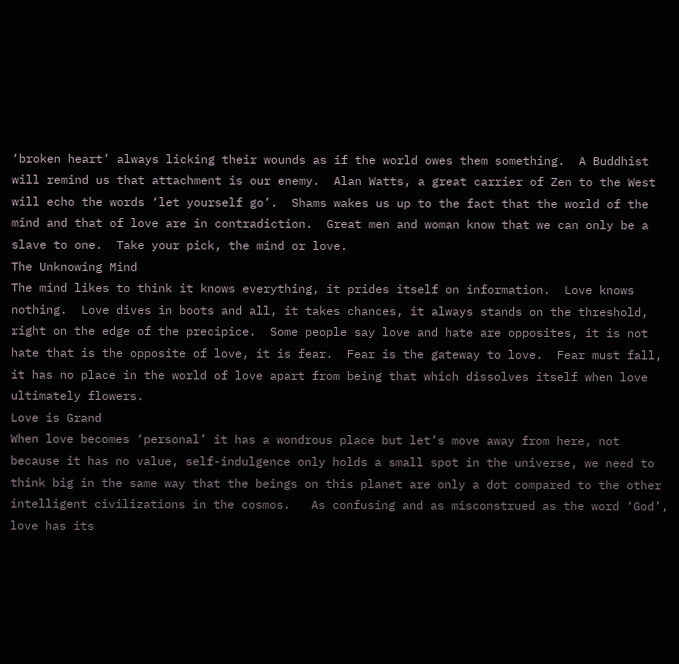‘broken heart’ always licking their wounds as if the world owes them something.  A Buddhist will remind us that attachment is our enemy.  Alan Watts, a great carrier of Zen to the West will echo the words ‘let yourself go’.  Shams wakes us up to the fact that the world of the mind and that of love are in contradiction.  Great men and woman know that we can only be a slave to one.  Take your pick, the mind or love.
The Unknowing Mind
The mind likes to think it knows everything, it prides itself on information.  Love knows nothing.  Love dives in boots and all, it takes chances, it always stands on the threshold, right on the edge of the precipice.  Some people say love and hate are opposites, it is not hate that is the opposite of love, it is fear.  Fear is the gateway to love.  Fear must fall, it has no place in the world of love apart from being that which dissolves itself when love ultimately flowers.
Love is Grand
When love becomes ‘personal’ it has a wondrous place but let’s move away from here, not because it has no value, self-indulgence only holds a small spot in the universe, we need to think big in the same way that the beings on this planet are only a dot compared to the other intelligent civilizations in the cosmos.   As confusing and as misconstrued as the word ‘God’, love has its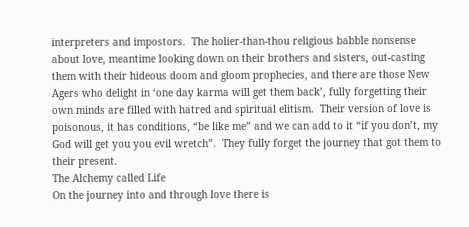interpreters and impostors.  The holier-than-thou religious babble nonsense about love, meantime looking down on their brothers and sisters, out-casting them with their hideous doom and gloom prophecies, and there are those New Agers who delight in ‘one day karma will get them back’, fully forgetting their own minds are filled with hatred and spiritual elitism.  Their version of love is poisonous, it has conditions, “be like me” and we can add to it “if you don’t, my God will get you you evil wretch”.  They fully forget the journey that got them to their present.
The Alchemy called Life
On the journey into and through love there is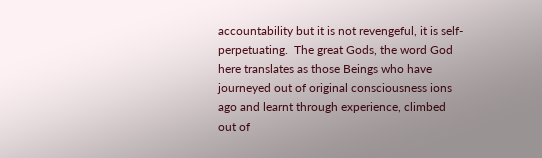accountability but it is not revengeful, it is self-perpetuating.  The great Gods, the word God here translates as those Beings who have journeyed out of original consciousness ions ago and learnt through experience, climbed out of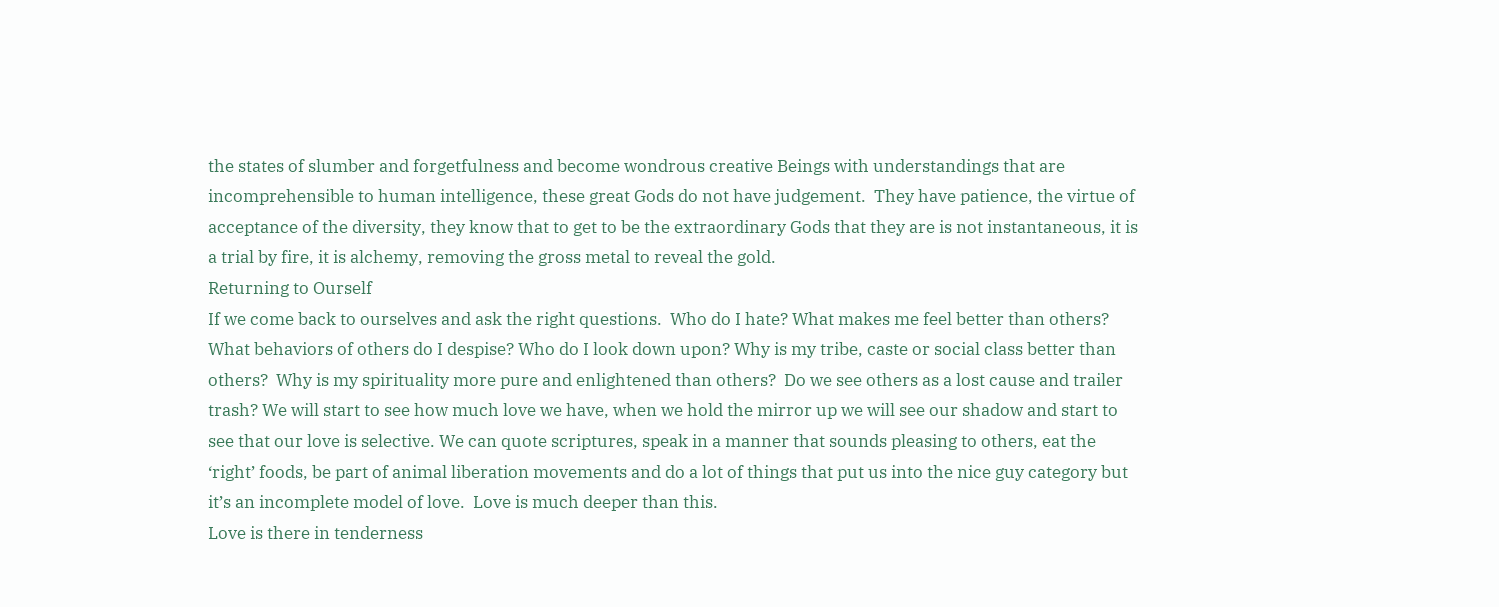the states of slumber and forgetfulness and become wondrous creative Beings with understandings that are incomprehensible to human intelligence, these great Gods do not have judgement.  They have patience, the virtue of acceptance of the diversity, they know that to get to be the extraordinary Gods that they are is not instantaneous, it is a trial by fire, it is alchemy, removing the gross metal to reveal the gold.
Returning to Ourself
If we come back to ourselves and ask the right questions.  Who do I hate? What makes me feel better than others? What behaviors of others do I despise? Who do I look down upon? Why is my tribe, caste or social class better than others?  Why is my spirituality more pure and enlightened than others?  Do we see others as a lost cause and trailer trash? We will start to see how much love we have, when we hold the mirror up we will see our shadow and start to see that our love is selective. We can quote scriptures, speak in a manner that sounds pleasing to others, eat the ‘right’ foods, be part of animal liberation movements and do a lot of things that put us into the nice guy category but it’s an incomplete model of love.  Love is much deeper than this.
Love is there in tenderness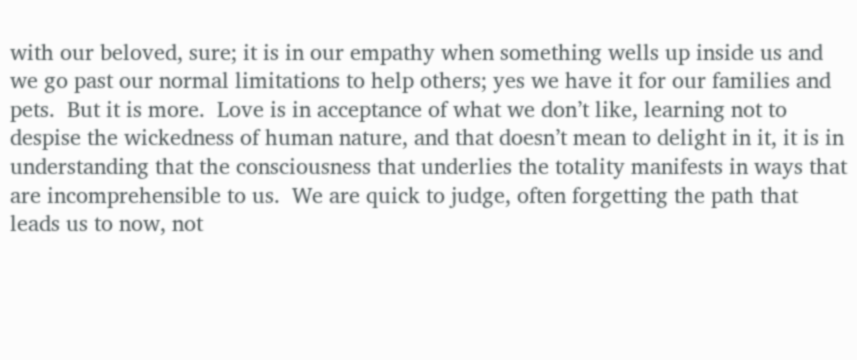with our beloved, sure; it is in our empathy when something wells up inside us and we go past our normal limitations to help others; yes we have it for our families and pets.  But it is more.  Love is in acceptance of what we don’t like, learning not to despise the wickedness of human nature, and that doesn’t mean to delight in it, it is in understanding that the consciousness that underlies the totality manifests in ways that are incomprehensible to us.  We are quick to judge, often forgetting the path that leads us to now, not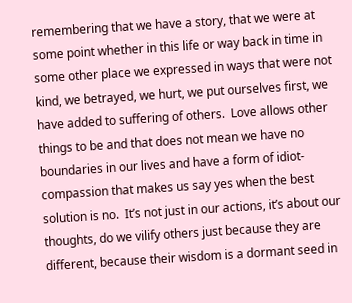remembering that we have a story, that we were at some point whether in this life or way back in time in some other place we expressed in ways that were not kind, we betrayed, we hurt, we put ourselves first, we have added to suffering of others.  Love allows other things to be and that does not mean we have no boundaries in our lives and have a form of idiot-compassion that makes us say yes when the best solution is no.  It’s not just in our actions, it’s about our thoughts, do we vilify others just because they are different, because their wisdom is a dormant seed in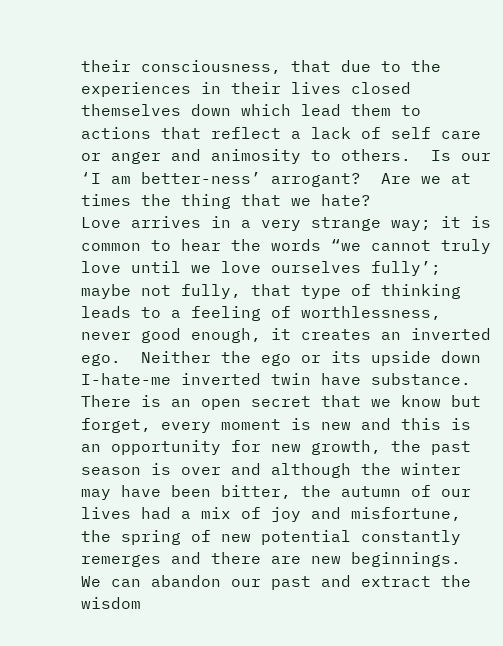their consciousness, that due to the experiences in their lives closed themselves down which lead them to actions that reflect a lack of self care or anger and animosity to others.  Is our ‘I am better-ness’ arrogant?  Are we at times the thing that we hate?
Love arrives in a very strange way; it is common to hear the words “we cannot truly love until we love ourselves fully’; maybe not fully, that type of thinking leads to a feeling of worthlessness, never good enough, it creates an inverted ego.  Neither the ego or its upside down I-hate-me inverted twin have substance.  There is an open secret that we know but forget, every moment is new and this is an opportunity for new growth, the past season is over and although the winter may have been bitter, the autumn of our lives had a mix of joy and misfortune, the spring of new potential constantly remerges and there are new beginnings.  We can abandon our past and extract the wisdom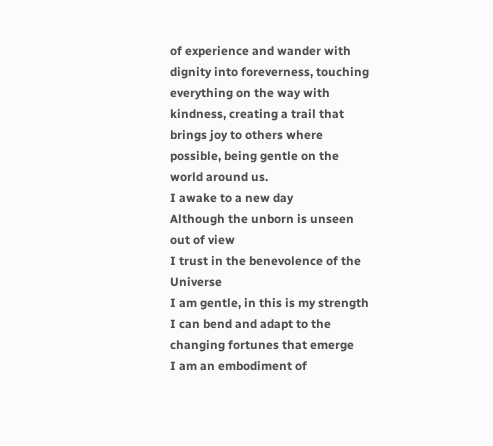of experience and wander with dignity into foreverness, touching everything on the way with kindness, creating a trail that brings joy to others where possible, being gentle on the world around us.
I awake to a new day
Although the unborn is unseen out of view
I trust in the benevolence of the Universe
I am gentle, in this is my strength
I can bend and adapt to the changing fortunes that emerge
I am an embodiment of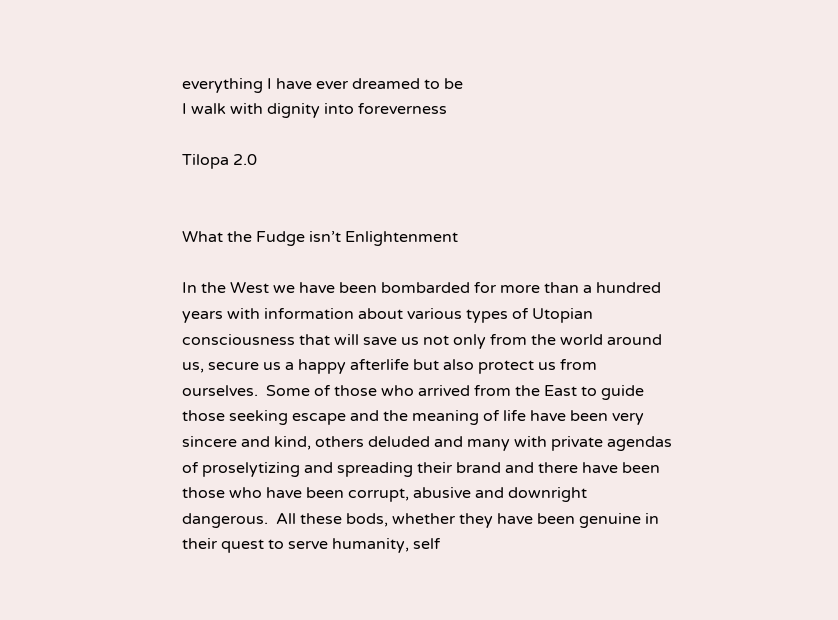everything I have ever dreamed to be
I walk with dignity into foreverness

Tilopa 2.0


What the Fudge isn’t Enlightenment

In the West we have been bombarded for more than a hundred years with information about various types of Utopian consciousness that will save us not only from the world around us, secure us a happy afterlife but also protect us from ourselves.  Some of those who arrived from the East to guide those seeking escape and the meaning of life have been very sincere and kind, others deluded and many with private agendas of proselytizing and spreading their brand and there have been those who have been corrupt, abusive and downright dangerous.  All these bods, whether they have been genuine in their quest to serve humanity, self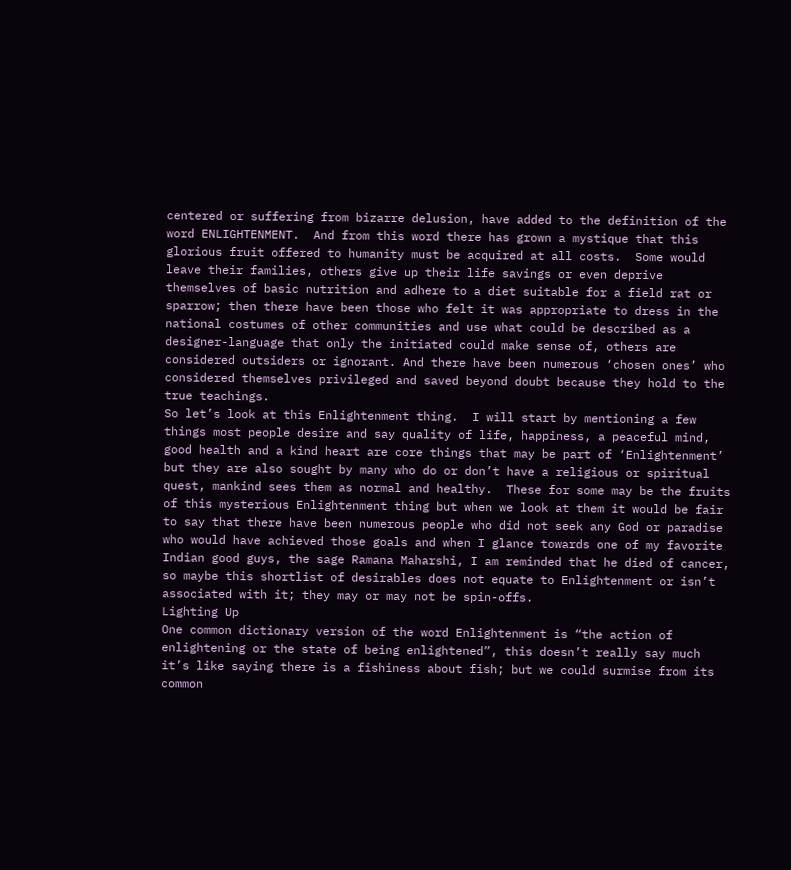centered or suffering from bizarre delusion, have added to the definition of the word ENLIGHTENMENT.  And from this word there has grown a mystique that this glorious fruit offered to humanity must be acquired at all costs.  Some would leave their families, others give up their life savings or even deprive themselves of basic nutrition and adhere to a diet suitable for a field rat or sparrow; then there have been those who felt it was appropriate to dress in the national costumes of other communities and use what could be described as a designer-language that only the initiated could make sense of, others are considered outsiders or ignorant. And there have been numerous ‘chosen ones’ who considered themselves privileged and saved beyond doubt because they hold to the true teachings.
So let’s look at this Enlightenment thing.  I will start by mentioning a few things most people desire and say quality of life, happiness, a peaceful mind, good health and a kind heart are core things that may be part of ‘Enlightenment’ but they are also sought by many who do or don’t have a religious or spiritual quest, mankind sees them as normal and healthy.  These for some may be the fruits of this mysterious Enlightenment thing but when we look at them it would be fair to say that there have been numerous people who did not seek any God or paradise who would have achieved those goals and when I glance towards one of my favorite Indian good guys, the sage Ramana Maharshi, I am reminded that he died of cancer, so maybe this shortlist of desirables does not equate to Enlightenment or isn’t associated with it; they may or may not be spin-offs.
Lighting Up
One common dictionary version of the word Enlightenment is “the action of enlightening or the state of being enlightened”, this doesn’t really say much it’s like saying there is a fishiness about fish; but we could surmise from its common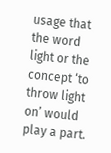usage that the word light or the concept ‘to throw light on’ would play a part.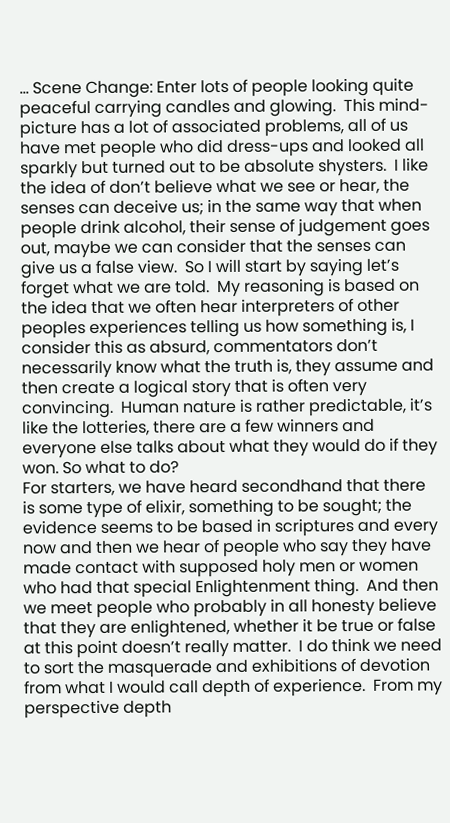… Scene Change: Enter lots of people looking quite peaceful carrying candles and glowing.  This mind-picture has a lot of associated problems, all of us have met people who did dress-ups and looked all sparkly but turned out to be absolute shysters.  I like the idea of don’t believe what we see or hear, the senses can deceive us; in the same way that when people drink alcohol, their sense of judgement goes out, maybe we can consider that the senses can give us a false view.  So I will start by saying let’s forget what we are told.  My reasoning is based on the idea that we often hear interpreters of other peoples experiences telling us how something is, I consider this as absurd, commentators don’t necessarily know what the truth is, they assume and then create a logical story that is often very convincing.  Human nature is rather predictable, it’s like the lotteries, there are a few winners and everyone else talks about what they would do if they won. So what to do?
For starters, we have heard secondhand that there is some type of elixir, something to be sought; the evidence seems to be based in scriptures and every now and then we hear of people who say they have made contact with supposed holy men or women who had that special Enlightenment thing.  And then we meet people who probably in all honesty believe that they are enlightened, whether it be true or false at this point doesn’t really matter.  I do think we need to sort the masquerade and exhibitions of devotion from what I would call depth of experience.  From my perspective depth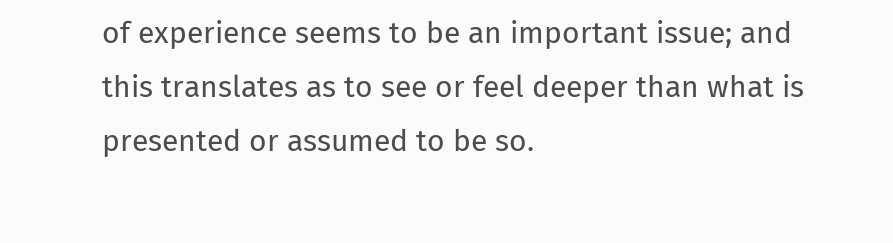of experience seems to be an important issue; and this translates as to see or feel deeper than what is presented or assumed to be so.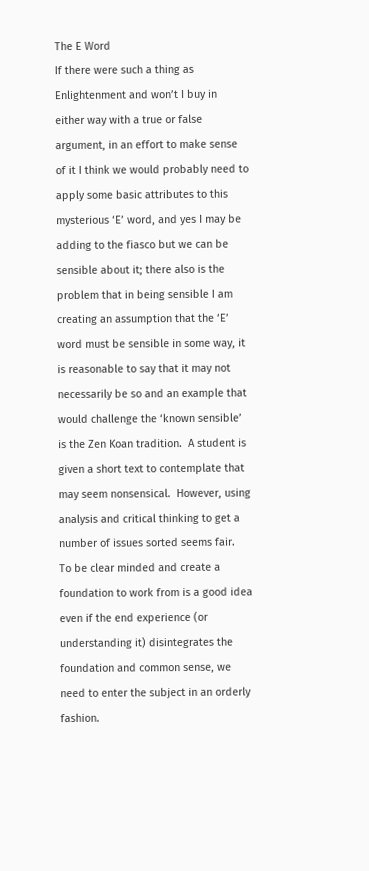The E Word
If there were such a thing as Enlightenment and won’t I buy in either way with a true or false argument, in an effort to make sense of it I think we would probably need to apply some basic attributes to this mysterious ‘E’ word, and yes I may be adding to the fiasco but we can be sensible about it; there also is the problem that in being sensible I am creating an assumption that the ‘E’ word must be sensible in some way, it is reasonable to say that it may not necessarily be so and an example that would challenge the ‘known sensible’ is the Zen Koan tradition.  A student is given a short text to contemplate that may seem nonsensical.  However, using analysis and critical thinking to get a number of issues sorted seems fair.  To be clear minded and create a foundation to work from is a good idea even if the end experience (or understanding it) disintegrates the foundation and common sense, we need to enter the subject in an orderly fashion.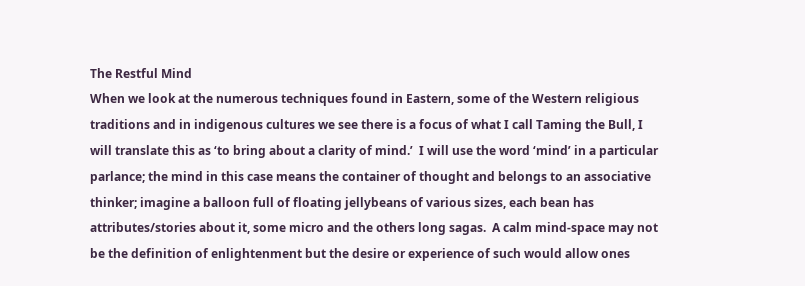The Restful Mind
When we look at the numerous techniques found in Eastern, some of the Western religious traditions and in indigenous cultures we see there is a focus of what I call Taming the Bull, I will translate this as ‘to bring about a clarity of mind.’  I will use the word ‘mind’ in a particular parlance; the mind in this case means the container of thought and belongs to an associative thinker; imagine a balloon full of floating jellybeans of various sizes, each bean has attributes/stories about it, some micro and the others long sagas.  A calm mind-space may not be the definition of enlightenment but the desire or experience of such would allow ones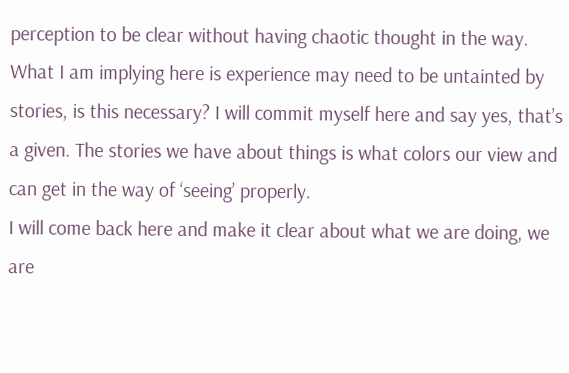perception to be clear without having chaotic thought in the way. What I am implying here is experience may need to be untainted by stories, is this necessary? I will commit myself here and say yes, that’s a given. The stories we have about things is what colors our view and can get in the way of ‘seeing’ properly.
I will come back here and make it clear about what we are doing, we are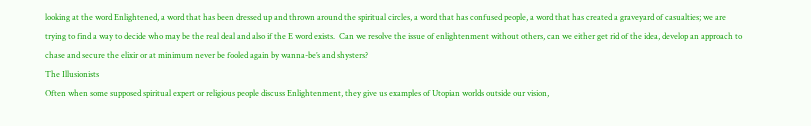looking at the word Enlightened, a word that has been dressed up and thrown around the spiritual circles, a word that has confused people, a word that has created a graveyard of casualties; we are trying to find a way to decide who may be the real deal and also if the E word exists.  Can we resolve the issue of enlightenment without others, can we either get rid of the idea, develop an approach to chase and secure the elixir or at minimum never be fooled again by wanna-be’s and shysters?
The Illusionists
Often when some supposed spiritual expert or religious people discuss Enlightenment, they give us examples of Utopian worlds outside our vision,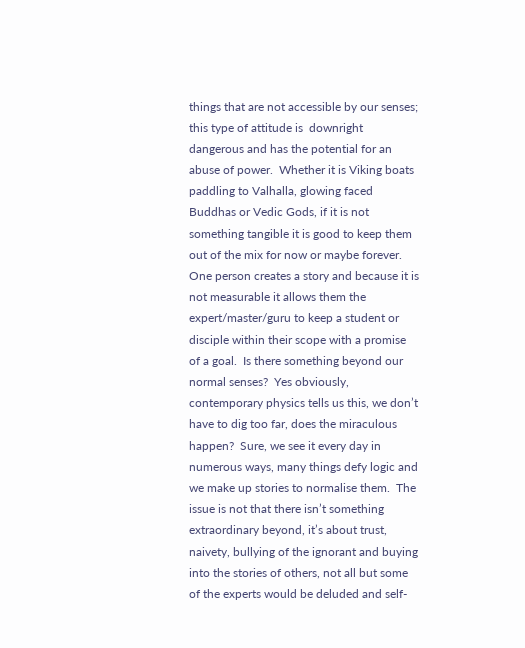things that are not accessible by our senses; this type of attitude is  downright dangerous and has the potential for an abuse of power.  Whether it is Viking boats paddling to Valhalla, glowing faced Buddhas or Vedic Gods, if it is not something tangible it is good to keep them out of the mix for now or maybe forever.  One person creates a story and because it is not measurable it allows them the expert/master/guru to keep a student or disciple within their scope with a promise of a goal.  Is there something beyond our normal senses?  Yes obviously, contemporary physics tells us this, we don’t have to dig too far, does the miraculous happen?  Sure, we see it every day in numerous ways, many things defy logic and we make up stories to normalise them.  The issue is not that there isn’t something extraordinary beyond, it’s about trust, naivety, bullying of the ignorant and buying into the stories of others, not all but some of the experts would be deluded and self-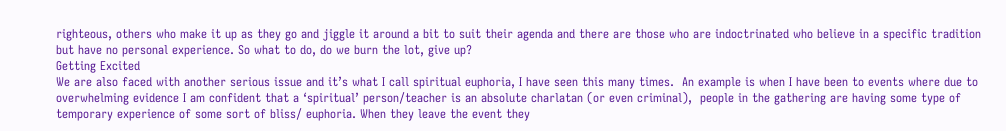righteous, others who make it up as they go and jiggle it around a bit to suit their agenda and there are those who are indoctrinated who believe in a specific tradition but have no personal experience. So what to do, do we burn the lot, give up?
Getting Excited
We are also faced with another serious issue and it’s what I call spiritual euphoria, I have seen this many times.  An example is when I have been to events where due to overwhelming evidence I am confident that a ‘spiritual’ person/teacher is an absolute charlatan (or even criminal),  people in the gathering are having some type of temporary experience of some sort of bliss/ euphoria. When they leave the event they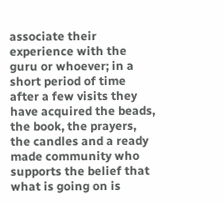associate their experience with the guru or whoever; in a short period of time after a few visits they have acquired the beads, the book, the prayers, the candles and a ready made community who supports the belief that what is going on is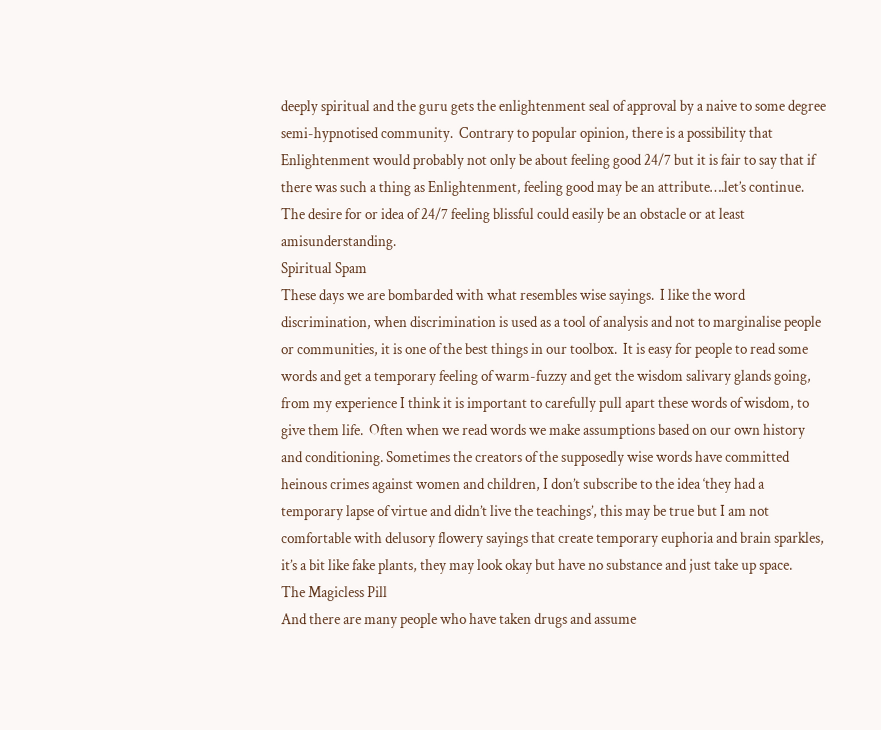deeply spiritual and the guru gets the enlightenment seal of approval by a naive to some degree semi-hypnotised community.  Contrary to popular opinion, there is a possibility that Enlightenment would probably not only be about feeling good 24/7 but it is fair to say that if there was such a thing as Enlightenment, feeling good may be an attribute….let’s continue.  The desire for or idea of 24/7 feeling blissful could easily be an obstacle or at least amisunderstanding.
Spiritual Spam
These days we are bombarded with what resembles wise sayings.  I like the word discrimination, when discrimination is used as a tool of analysis and not to marginalise people or communities, it is one of the best things in our toolbox.  It is easy for people to read some words and get a temporary feeling of warm-fuzzy and get the wisdom salivary glands going, from my experience I think it is important to carefully pull apart these words of wisdom, to give them life.  Often when we read words we make assumptions based on our own history and conditioning. Sometimes the creators of the supposedly wise words have committed heinous crimes against women and children, I don’t subscribe to the idea ‘they had a temporary lapse of virtue and didn’t live the teachings’, this may be true but I am not comfortable with delusory flowery sayings that create temporary euphoria and brain sparkles, it’s a bit like fake plants, they may look okay but have no substance and just take up space.
The Magicless Pill
And there are many people who have taken drugs and assume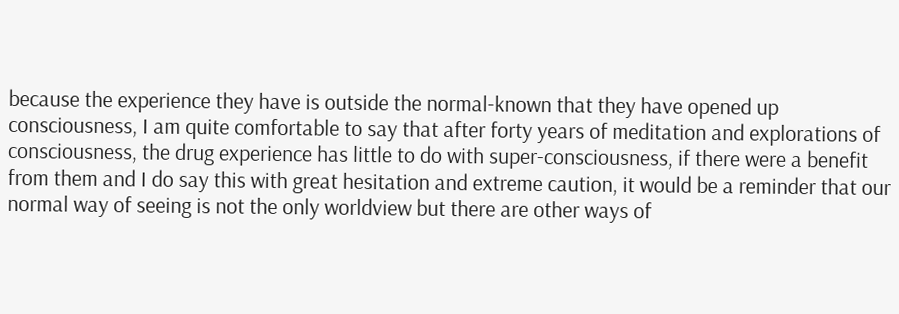because the experience they have is outside the normal-known that they have opened up consciousness, I am quite comfortable to say that after forty years of meditation and explorations of consciousness, the drug experience has little to do with super-consciousness, if there were a benefit from them and I do say this with great hesitation and extreme caution, it would be a reminder that our normal way of seeing is not the only worldview but there are other ways of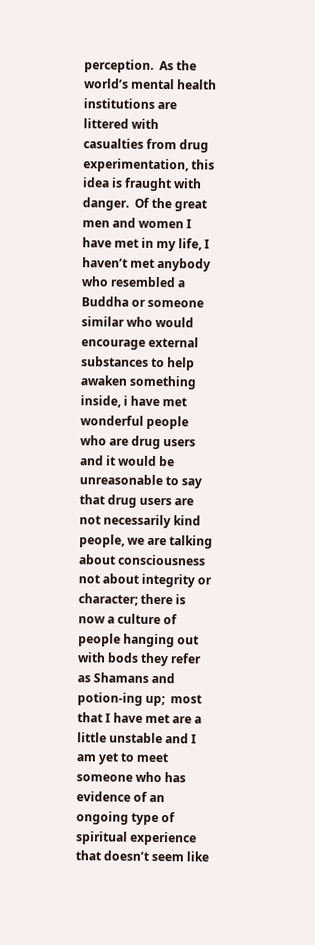perception.  As the world’s mental health institutions are littered with casualties from drug experimentation, this idea is fraught with danger.  Of the great men and women I have met in my life, I haven’t met anybody who resembled a Buddha or someone similar who would encourage external substances to help awaken something inside, i have met wonderful people who are drug users and it would be unreasonable to say that drug users are not necessarily kind people, we are talking about consciousness not about integrity or character; there is now a culture of people hanging out with bods they refer as Shamans and potion-ing up;  most that I have met are a little unstable and I am yet to meet someone who has evidence of an ongoing type of spiritual experience that doesn’t seem like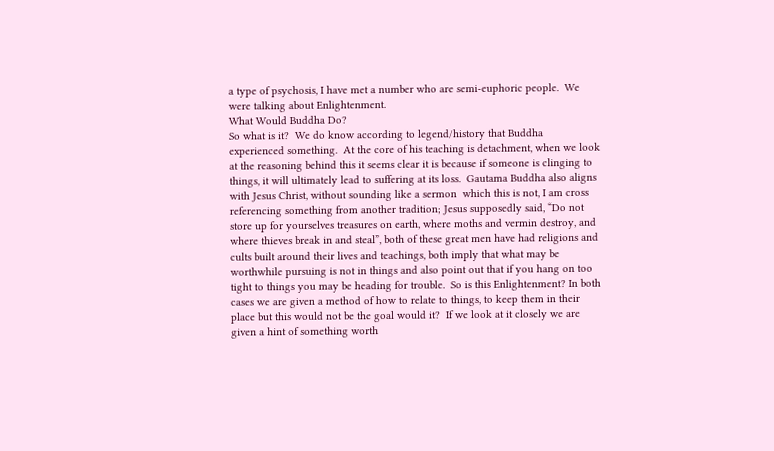a type of psychosis, I have met a number who are semi-euphoric people.  We were talking about Enlightenment.
What Would Buddha Do?
So what is it?  We do know according to legend/history that Buddha experienced something.  At the core of his teaching is detachment, when we look at the reasoning behind this it seems clear it is because if someone is clinging to things, it will ultimately lead to suffering at its loss.  Gautama Buddha also aligns with Jesus Christ, without sounding like a sermon  which this is not, I am cross referencing something from another tradition; Jesus supposedly said, “Do not store up for yourselves treasures on earth, where moths and vermin destroy, and where thieves break in and steal”, both of these great men have had religions and cults built around their lives and teachings, both imply that what may be worthwhile pursuing is not in things and also point out that if you hang on too tight to things you may be heading for trouble.  So is this Enlightenment? In both cases we are given a method of how to relate to things, to keep them in their place but this would not be the goal would it?  If we look at it closely we are given a hint of something worth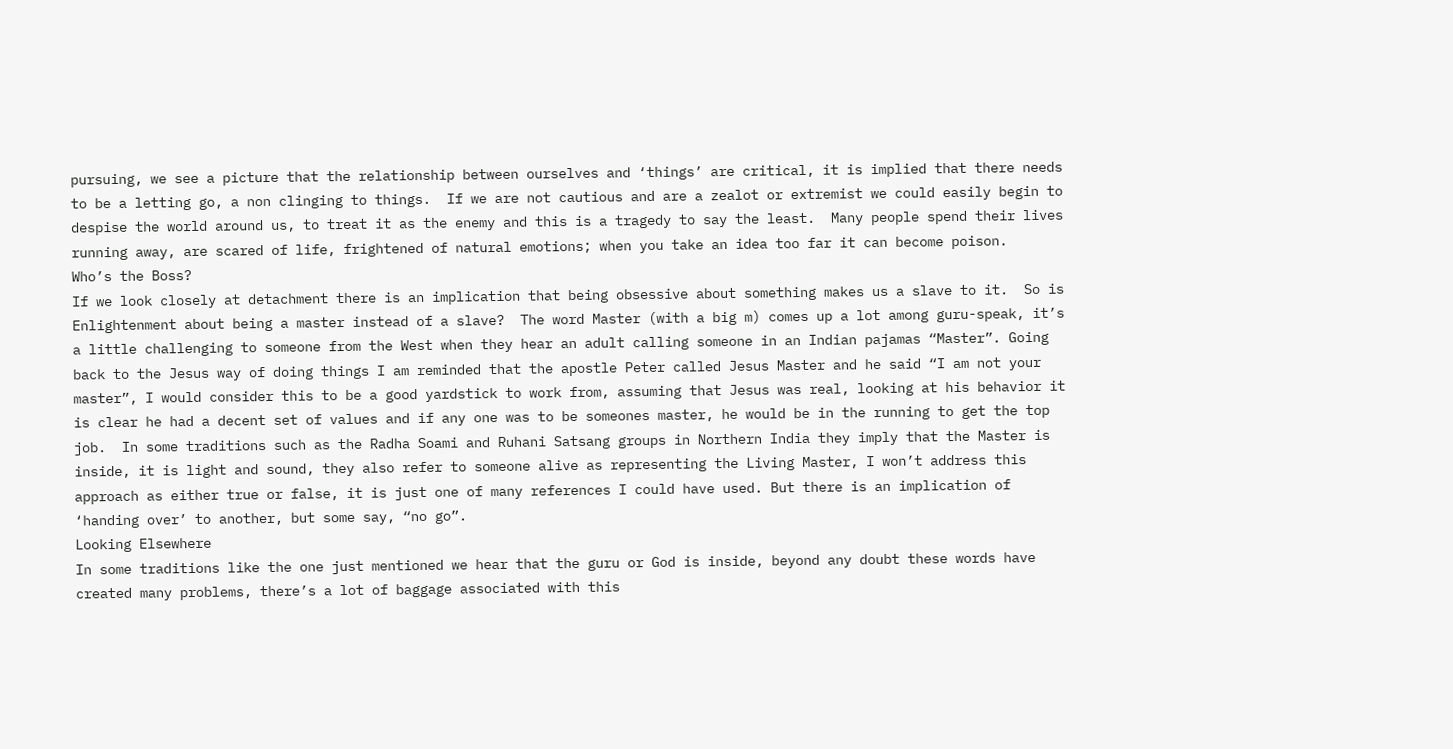pursuing, we see a picture that the relationship between ourselves and ‘things’ are critical, it is implied that there needs to be a letting go, a non clinging to things.  If we are not cautious and are a zealot or extremist we could easily begin to despise the world around us, to treat it as the enemy and this is a tragedy to say the least.  Many people spend their lives running away, are scared of life, frightened of natural emotions; when you take an idea too far it can become poison.
Who’s the Boss?
If we look closely at detachment there is an implication that being obsessive about something makes us a slave to it.  So is Enlightenment about being a master instead of a slave?  The word Master (with a big m) comes up a lot among guru-speak, it’s a little challenging to someone from the West when they hear an adult calling someone in an Indian pajamas “Master”. Going back to the Jesus way of doing things I am reminded that the apostle Peter called Jesus Master and he said “I am not your master”, I would consider this to be a good yardstick to work from, assuming that Jesus was real, looking at his behavior it is clear he had a decent set of values and if any one was to be someones master, he would be in the running to get the top job.  In some traditions such as the Radha Soami and Ruhani Satsang groups in Northern India they imply that the Master is inside, it is light and sound, they also refer to someone alive as representing the Living Master, I won’t address this approach as either true or false, it is just one of many references I could have used. But there is an implication of ‘handing over’ to another, but some say, “no go”.
Looking Elsewhere
In some traditions like the one just mentioned we hear that the guru or God is inside, beyond any doubt these words have created many problems, there’s a lot of baggage associated with this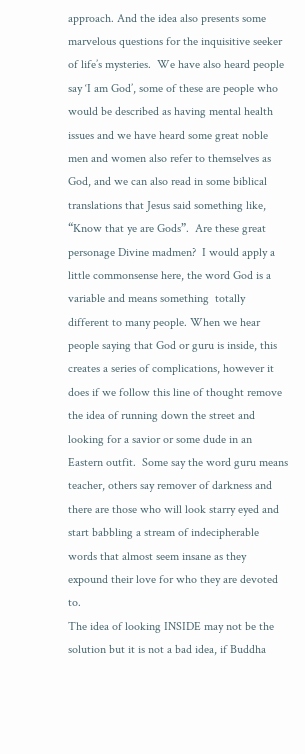approach. And the idea also presents some marvelous questions for the inquisitive seeker of life’s mysteries.  We have also heard people say ‘I am God’, some of these are people who would be described as having mental health issues and we have heard some great noble men and women also refer to themselves as God, and we can also read in some biblical translations that Jesus said something like, “Know that ye are Gods”.  Are these great personage Divine madmen?  I would apply a little commonsense here, the word God is a variable and means something  totally different to many people. When we hear people saying that God or guru is inside, this creates a series of complications, however it does if we follow this line of thought remove the idea of running down the street and looking for a savior or some dude in an Eastern outfit.  Some say the word guru means teacher, others say remover of darkness and there are those who will look starry eyed and start babbling a stream of indecipherable words that almost seem insane as they expound their love for who they are devoted to.
The idea of looking INSIDE may not be the solution but it is not a bad idea, if Buddha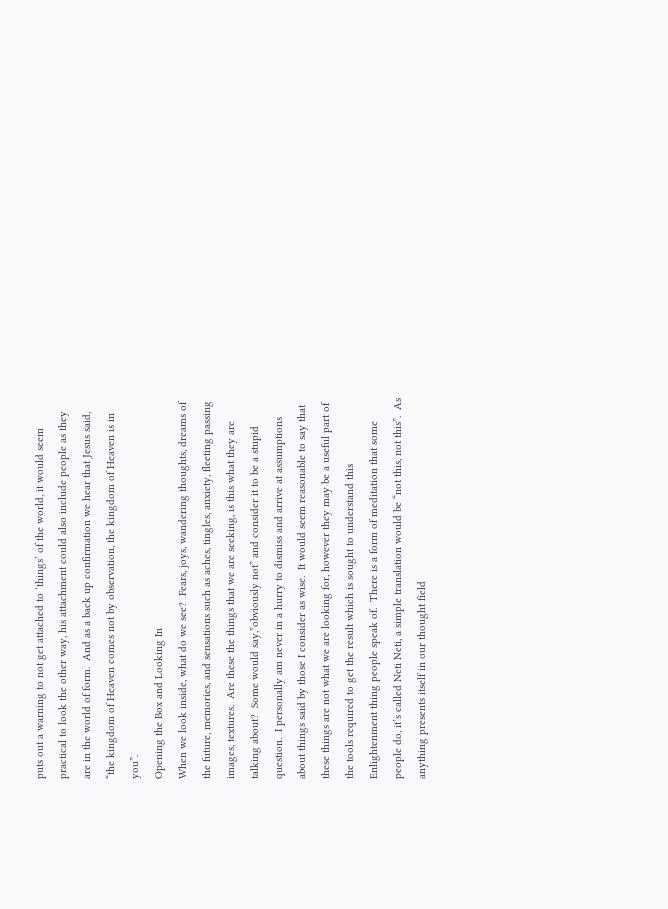puts out a warning to not get attached to ‘things’ of the world, it would seem practical to look the other way, his attachment could also include people as they are in the world of form.  And as a back up confirmation we hear that Jesus said, “the kingdom of Heaven comes not by observation, the kingdom of Heaven is in you”.
Opening the Box and Looking In
When we look inside, what do we see?  Fears, joys, wandering thoughts, dreams of the future, memories, and sensations such as aches, tingles, anxiety, fleeting passing images, textures.  Are these the things that we are seeking, is this what they are talking about?  Some would say,”obviously not” and consider it to be a stupid question.  I personally am never in a hurry to dismiss and arrive at assumptions about things said by those I consider as wise.  It would seem reasonable to say that these things are not what we are looking for, however they may be a useful part of the tools required to get the result which is sought to understand this Enlightenment thing people speak of.  There is a form of meditation that some people do, it’s called Neti Neti, a simple translation would be “not this, not this”.  As anything presents itself in our thought field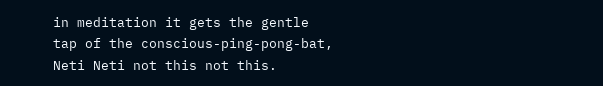in meditation it gets the gentle tap of the conscious-ping-pong-bat, Neti Neti not this not this.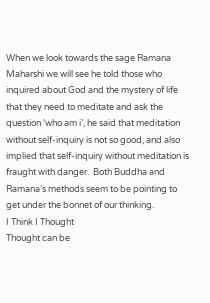When we look towards the sage Ramana Maharshi we will see he told those who inquired about God and the mystery of life that they need to meditate and ask the question ‘who am i’, he said that meditation without self-inquiry is not so good, and also implied that self-inquiry without meditation is fraught with danger.  Both Buddha and Ramana’s methods seem to be pointing to get under the bonnet of our thinking.
I Think I Thought
Thought can be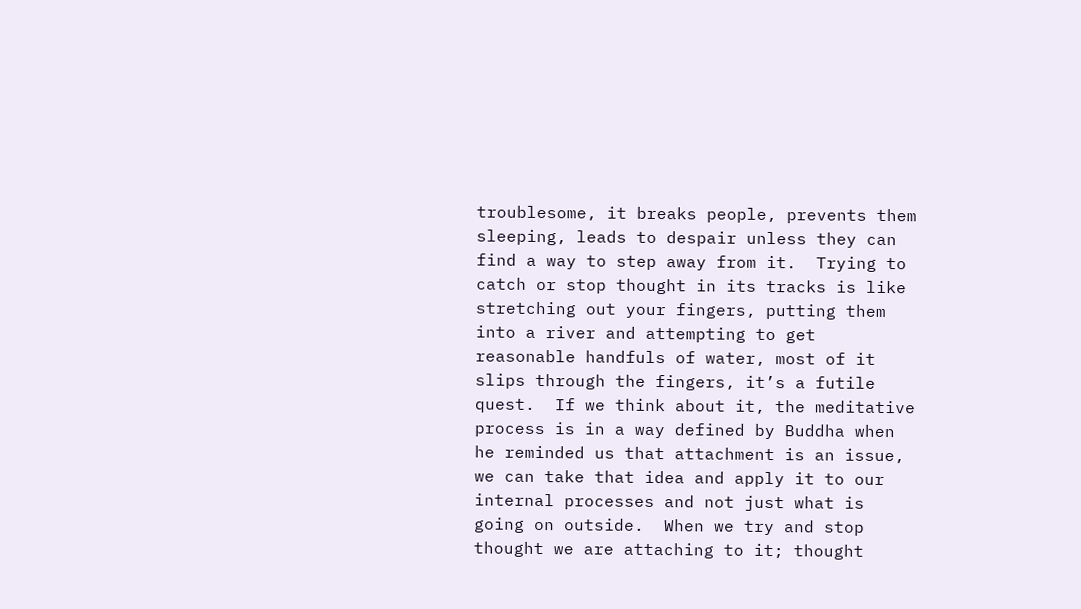troublesome, it breaks people, prevents them sleeping, leads to despair unless they can find a way to step away from it.  Trying to catch or stop thought in its tracks is like stretching out your fingers, putting them into a river and attempting to get reasonable handfuls of water, most of it slips through the fingers, it’s a futile quest.  If we think about it, the meditative process is in a way defined by Buddha when he reminded us that attachment is an issue, we can take that idea and apply it to our internal processes and not just what is going on outside.  When we try and stop thought we are attaching to it; thought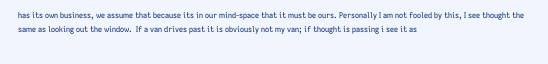has its own business, we assume that because its in our mind-space that it must be ours. Personally I am not fooled by this, I see thought the same as looking out the window.  If a van drives past it is obviously not my van; if thought is passing i see it as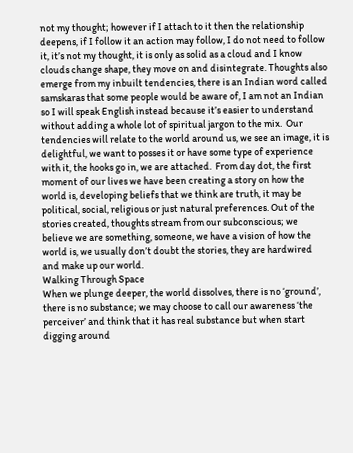not my thought; however if I attach to it then the relationship deepens, if I follow it an action may follow, I do not need to follow it, it’s not my thought, it is only as solid as a cloud and I know clouds change shape, they move on and disintegrate. Thoughts also emerge from my inbuilt tendencies, there is an Indian word called samskaras that some people would be aware of, I am not an Indian so I will speak English instead because it’s easier to understand without adding a whole lot of spiritual jargon to the mix.  Our tendencies will relate to the world around us, we see an image, it is delightful, we want to posses it or have some type of experience with it, the hooks go in, we are attached.  From day dot, the first moment of our lives we have been creating a story on how the world is, developing beliefs that we think are truth, it may be political, social, religious or just natural preferences. Out of the stories created, thoughts stream from our subconscious; we believe we are something, someone, we have a vision of how the world is, we usually don’t doubt the stories, they are hardwired and make up our world.
Walking Through Space
When we plunge deeper, the world dissolves, there is no ‘ground’, there is no substance; we may choose to call our awareness ‘the perceiver’ and think that it has real substance but when start digging around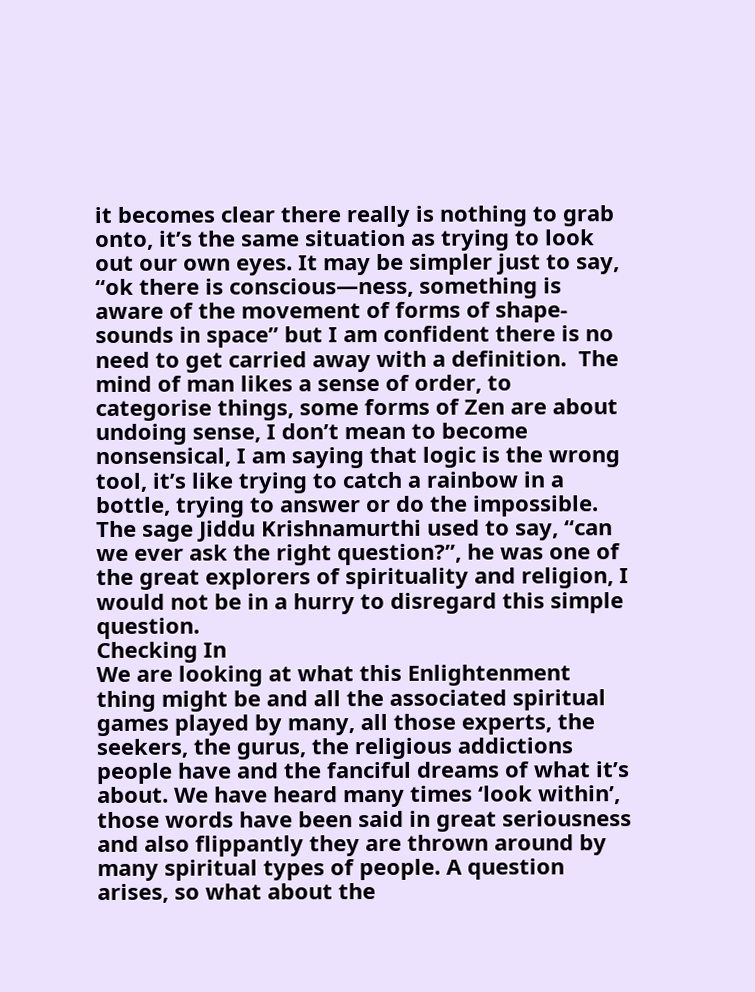it becomes clear there really is nothing to grab onto, it’s the same situation as trying to look out our own eyes. It may be simpler just to say, “ok there is conscious—ness, something is aware of the movement of forms of shape-sounds in space” but I am confident there is no need to get carried away with a definition.  The mind of man likes a sense of order, to categorise things, some forms of Zen are about undoing sense, I don’t mean to become nonsensical, I am saying that logic is the wrong tool, it’s like trying to catch a rainbow in a bottle, trying to answer or do the impossible.  The sage Jiddu Krishnamurthi used to say, “can we ever ask the right question?”, he was one of the great explorers of spirituality and religion, I would not be in a hurry to disregard this simple question.
Checking In
We are looking at what this Enlightenment thing might be and all the associated spiritual games played by many, all those experts, the seekers, the gurus, the religious addictions people have and the fanciful dreams of what it’s about. We have heard many times ‘look within’, those words have been said in great seriousness and also flippantly they are thrown around by many spiritual types of people. A question arises, so what about the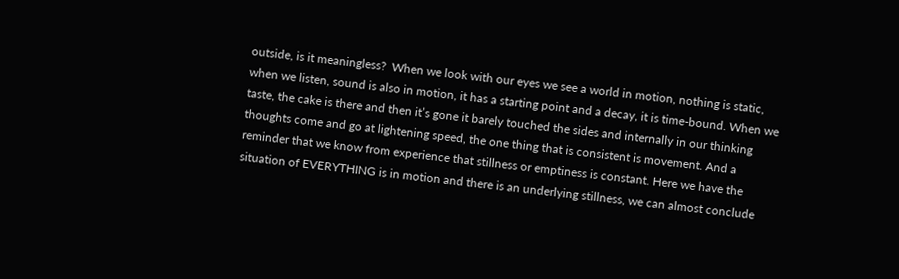outside, is it meaningless?  When we look with our eyes we see a world in motion, nothing is static, when we listen, sound is also in motion, it has a starting point and a decay, it is time-bound. When we taste, the cake is there and then it’s gone it barely touched the sides and internally in our thinking thoughts come and go at lightening speed, the one thing that is consistent is movement. And a reminder that we know from experience that stillness or emptiness is constant. Here we have the situation of EVERYTHING is in motion and there is an underlying stillness, we can almost conclude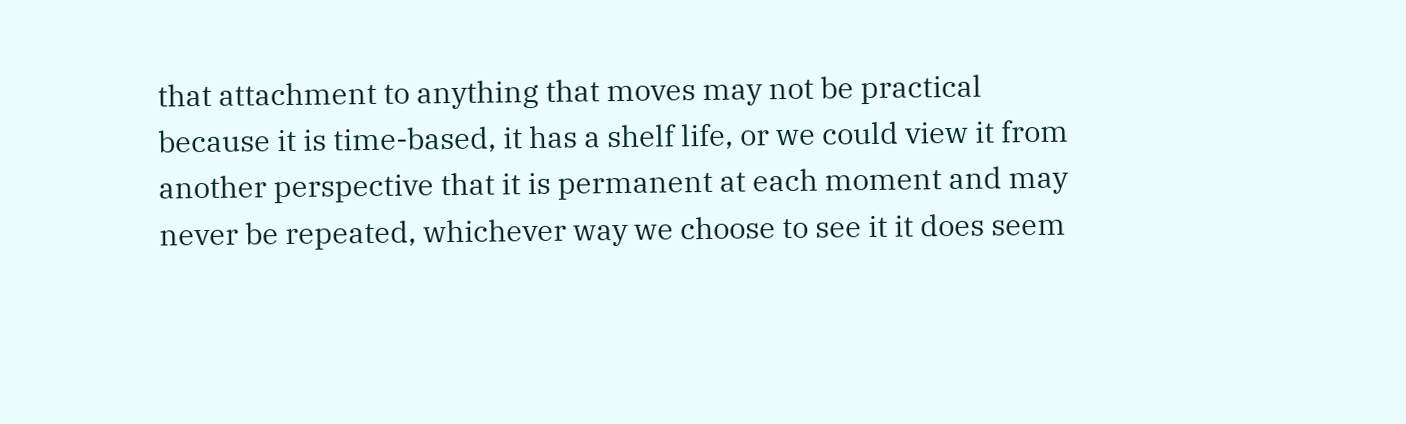that attachment to anything that moves may not be practical because it is time-based, it has a shelf life, or we could view it from another perspective that it is permanent at each moment and may never be repeated, whichever way we choose to see it it does seem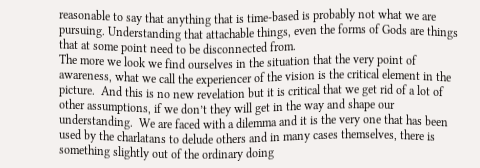reasonable to say that anything that is time-based is probably not what we are pursuing. Understanding that attachable things, even the forms of Gods are things that at some point need to be disconnected from.
The more we look we find ourselves in the situation that the very point of awareness, what we call the experiencer of the vision is the critical element in the picture.  And this is no new revelation but it is critical that we get rid of a lot of other assumptions, if we don’t they will get in the way and shape our understanding.  We are faced with a dilemma and it is the very one that has been used by the charlatans to delude others and in many cases themselves, there is something slightly out of the ordinary doing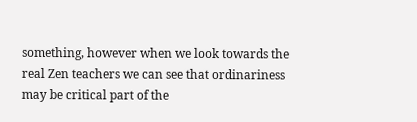something, however when we look towards the real Zen teachers we can see that ordinariness may be critical part of the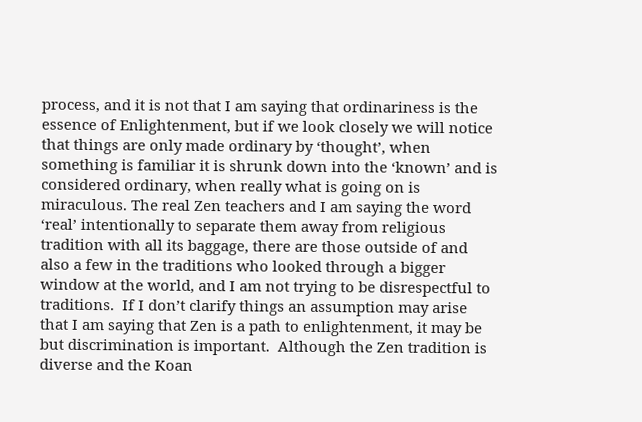process, and it is not that I am saying that ordinariness is the essence of Enlightenment, but if we look closely we will notice that things are only made ordinary by ‘thought’, when something is familiar it is shrunk down into the ‘known’ and is considered ordinary, when really what is going on is miraculous. The real Zen teachers and I am saying the word ‘real’ intentionally to separate them away from religious tradition with all its baggage, there are those outside of and also a few in the traditions who looked through a bigger window at the world, and I am not trying to be disrespectful to traditions.  If I don’t clarify things an assumption may arise that I am saying that Zen is a path to enlightenment, it may be but discrimination is important.  Although the Zen tradition is diverse and the Koan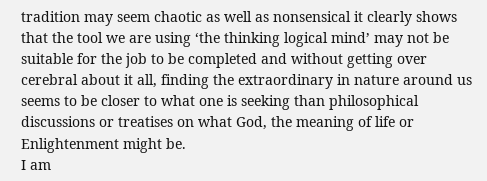tradition may seem chaotic as well as nonsensical it clearly shows that the tool we are using ‘the thinking logical mind’ may not be suitable for the job to be completed and without getting over cerebral about it all, finding the extraordinary in nature around us seems to be closer to what one is seeking than philosophical discussions or treatises on what God, the meaning of life or Enlightenment might be.
I am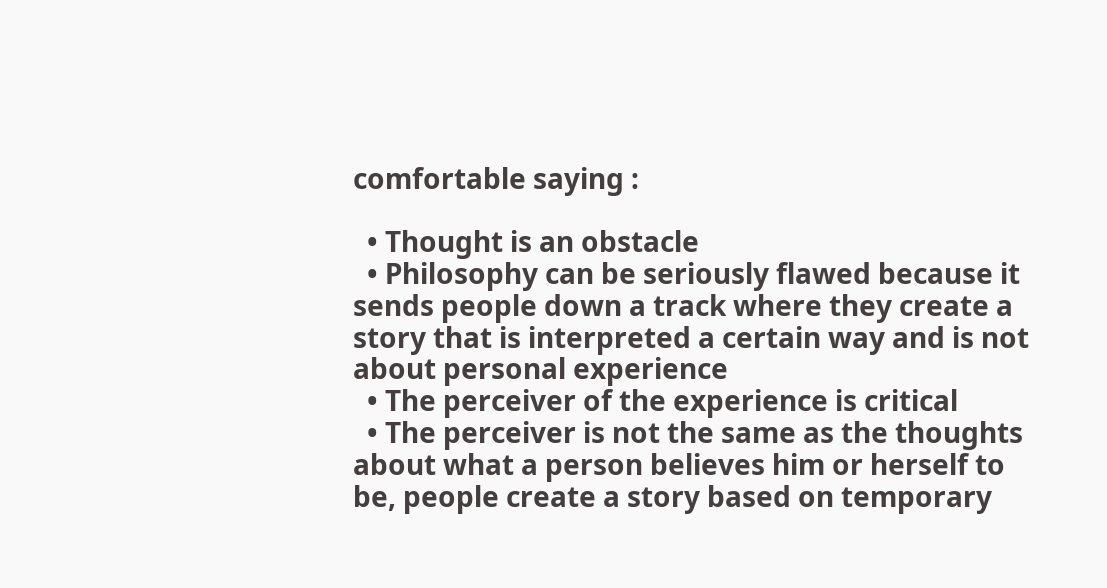comfortable saying :

  • Thought is an obstacle
  • Philosophy can be seriously flawed because it sends people down a track where they create a story that is interpreted a certain way and is not about personal experience
  • The perceiver of the experience is critical
  • The perceiver is not the same as the thoughts about what a person believes him or herself to be, people create a story based on temporary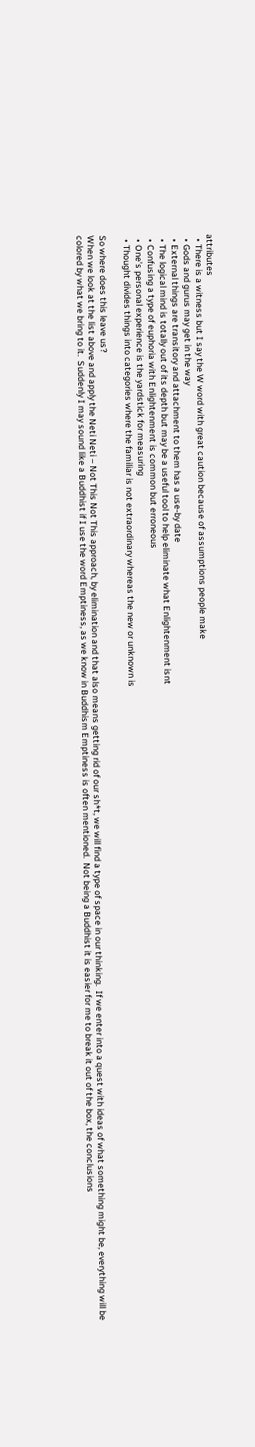attributes
  • There is a witness but I say the W word with great caution because of assumptions people make
  • Gods and gurus may get in the way
  • External things are transitory and attachment to them has a use-by date
  • The logical mind is totally out of its depth but may be a useful tool to help eliminate what Enlightenment isnt
  • Confusing a type of euphoria with Enlightenment is common but erroneous
  • One’s personal experience is the yardstick for measuring
  • Thought divides things into categories where the familiar is not extraordinary whereas the new or unknown is

So where does this leave us?
When we look at the list above and apply the Neti Neti – Not This Not This approach, by elimination and that also means getting rid of our sh*t, we will find a type of space in our thinking.  If we enter into a quest with ideas of what something might be, everything will be colored by what we bring to it.  Suddenly I may sound like a Buddhist if I use the word Emptiness, as we know in Buddhism Emptiness is often mentioned.  Not being a Buddhist it is easier for me to break it out of the box, the conclusions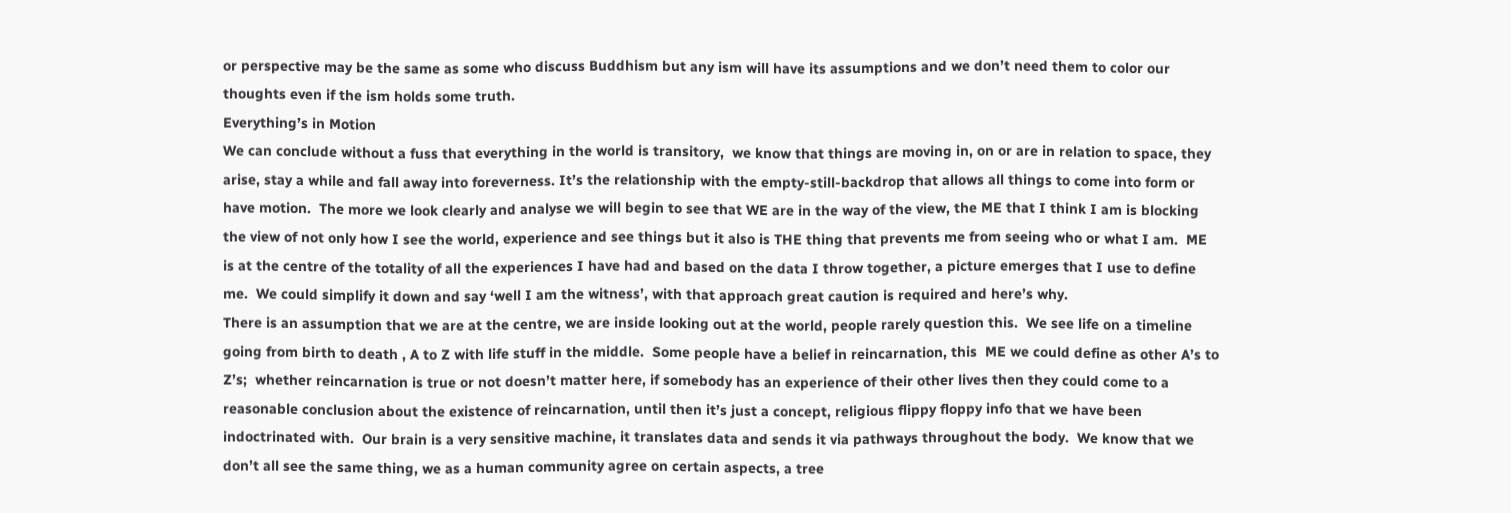or perspective may be the same as some who discuss Buddhism but any ism will have its assumptions and we don’t need them to color our thoughts even if the ism holds some truth.
Everything’s in Motion
We can conclude without a fuss that everything in the world is transitory,  we know that things are moving in, on or are in relation to space, they arise, stay a while and fall away into foreverness. It’s the relationship with the empty-still-backdrop that allows all things to come into form or have motion.  The more we look clearly and analyse we will begin to see that WE are in the way of the view, the ME that I think I am is blocking the view of not only how I see the world, experience and see things but it also is THE thing that prevents me from seeing who or what I am.  ME is at the centre of the totality of all the experiences I have had and based on the data I throw together, a picture emerges that I use to define me.  We could simplify it down and say ‘well I am the witness’, with that approach great caution is required and here’s why.
There is an assumption that we are at the centre, we are inside looking out at the world, people rarely question this.  We see life on a timeline going from birth to death , A to Z with life stuff in the middle.  Some people have a belief in reincarnation, this  ME we could define as other A’s to Z’s;  whether reincarnation is true or not doesn’t matter here, if somebody has an experience of their other lives then they could come to a reasonable conclusion about the existence of reincarnation, until then it’s just a concept, religious flippy floppy info that we have been indoctrinated with.  Our brain is a very sensitive machine, it translates data and sends it via pathways throughout the body.  We know that we don’t all see the same thing, we as a human community agree on certain aspects, a tree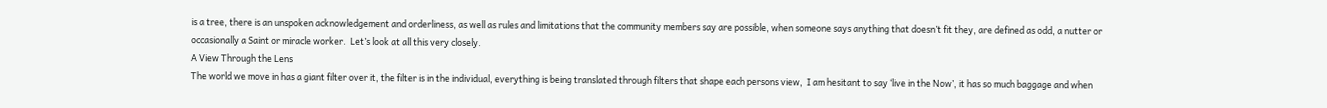is a tree, there is an unspoken acknowledgement and orderliness, as well as rules and limitations that the community members say are possible, when someone says anything that doesn’t fit they, are defined as odd, a nutter or occasionally a Saint or miracle worker.  Let’s look at all this very closely.
A View Through the Lens
The world we move in has a giant filter over it, the filter is in the individual, everything is being translated through filters that shape each persons view,  I am hesitant to say ‘live in the Now’, it has so much baggage and when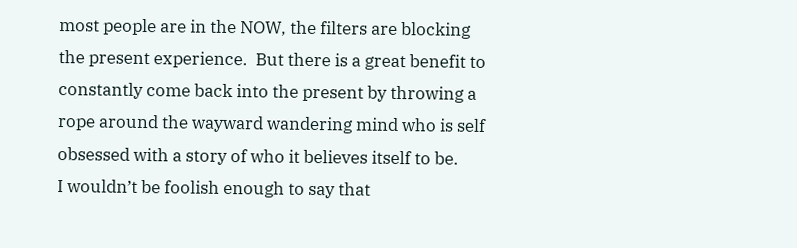most people are in the NOW, the filters are blocking the present experience.  But there is a great benefit to constantly come back into the present by throwing a rope around the wayward wandering mind who is self obsessed with a story of who it believes itself to be.
I wouldn’t be foolish enough to say that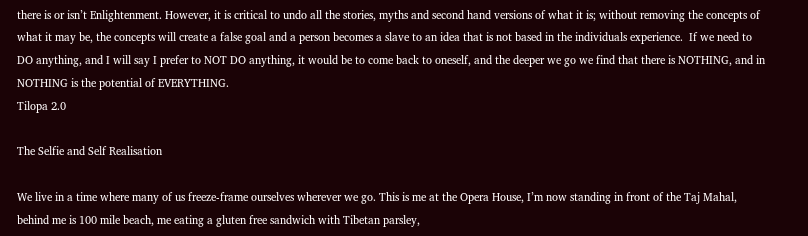there is or isn’t Enlightenment. However, it is critical to undo all the stories, myths and second hand versions of what it is; without removing the concepts of what it may be, the concepts will create a false goal and a person becomes a slave to an idea that is not based in the individuals experience.  If we need to DO anything, and I will say I prefer to NOT DO anything, it would be to come back to oneself, and the deeper we go we find that there is NOTHING, and in NOTHING is the potential of EVERYTHING.
Tilopa 2.0

The Selfie and Self Realisation

We live in a time where many of us freeze-frame ourselves wherever we go. This is me at the Opera House, I’m now standing in front of the Taj Mahal, behind me is 100 mile beach, me eating a gluten free sandwich with Tibetan parsley,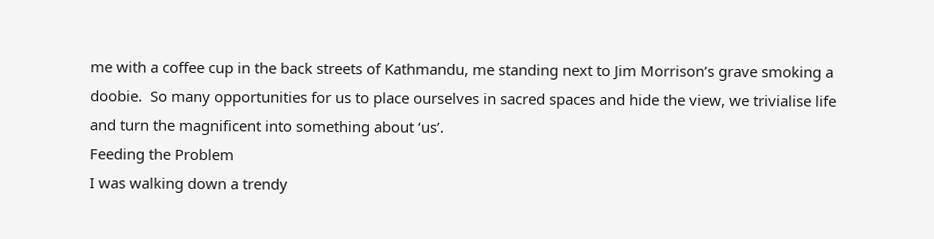me with a coffee cup in the back streets of Kathmandu, me standing next to Jim Morrison’s grave smoking a doobie.  So many opportunities for us to place ourselves in sacred spaces and hide the view, we trivialise life and turn the magnificent into something about ‘us’.
Feeding the Problem
I was walking down a trendy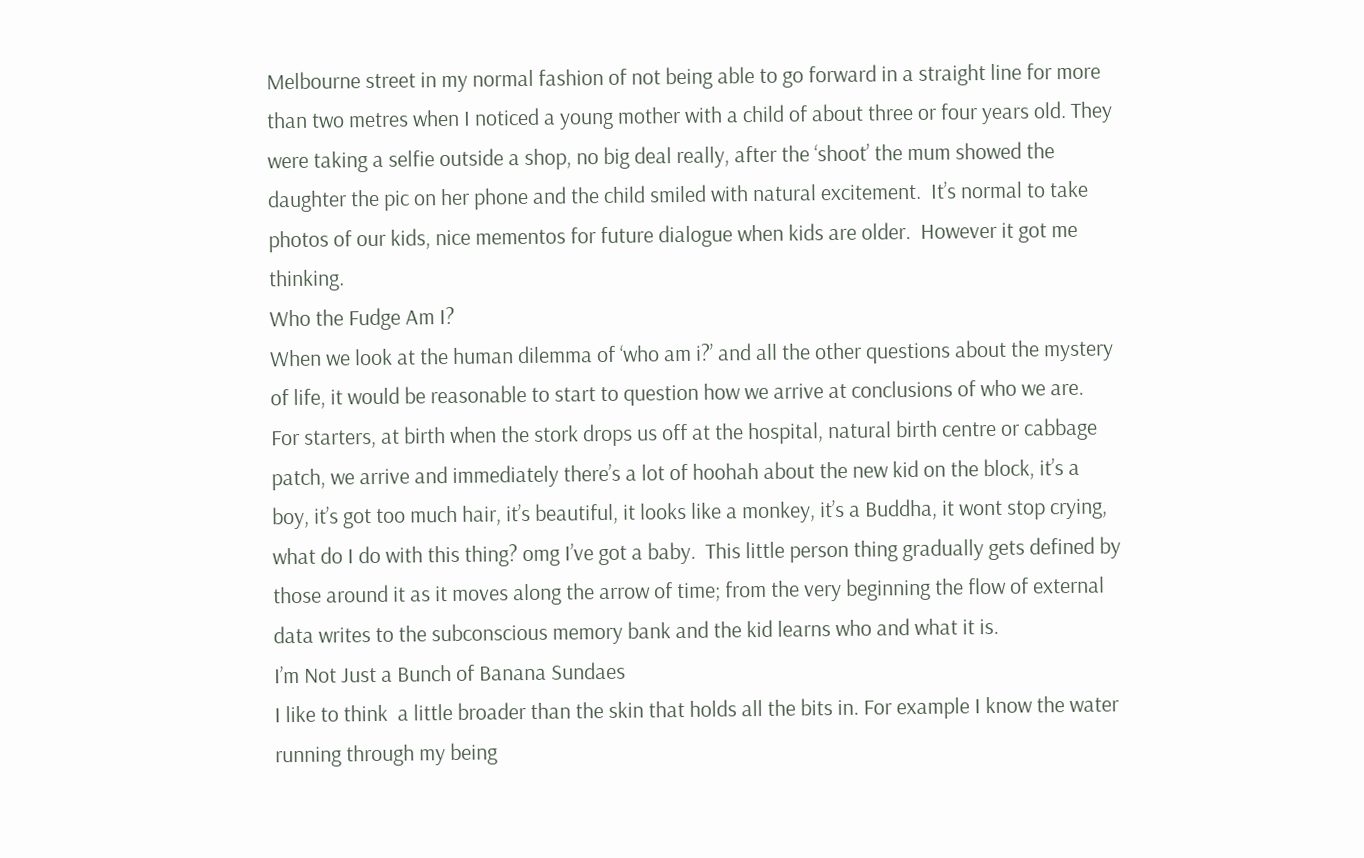Melbourne street in my normal fashion of not being able to go forward in a straight line for more than two metres when I noticed a young mother with a child of about three or four years old. They were taking a selfie outside a shop, no big deal really, after the ‘shoot’ the mum showed the daughter the pic on her phone and the child smiled with natural excitement.  It’s normal to take photos of our kids, nice mementos for future dialogue when kids are older.  However it got me thinking.
Who the Fudge Am I?
When we look at the human dilemma of ‘who am i?’ and all the other questions about the mystery of life, it would be reasonable to start to question how we arrive at conclusions of who we are.  For starters, at birth when the stork drops us off at the hospital, natural birth centre or cabbage patch, we arrive and immediately there’s a lot of hoohah about the new kid on the block, it’s a boy, it’s got too much hair, it’s beautiful, it looks like a monkey, it’s a Buddha, it wont stop crying, what do I do with this thing? omg I’ve got a baby.  This little person thing gradually gets defined by those around it as it moves along the arrow of time; from the very beginning the flow of external data writes to the subconscious memory bank and the kid learns who and what it is.
I’m Not Just a Bunch of Banana Sundaes
I like to think  a little broader than the skin that holds all the bits in. For example I know the water running through my being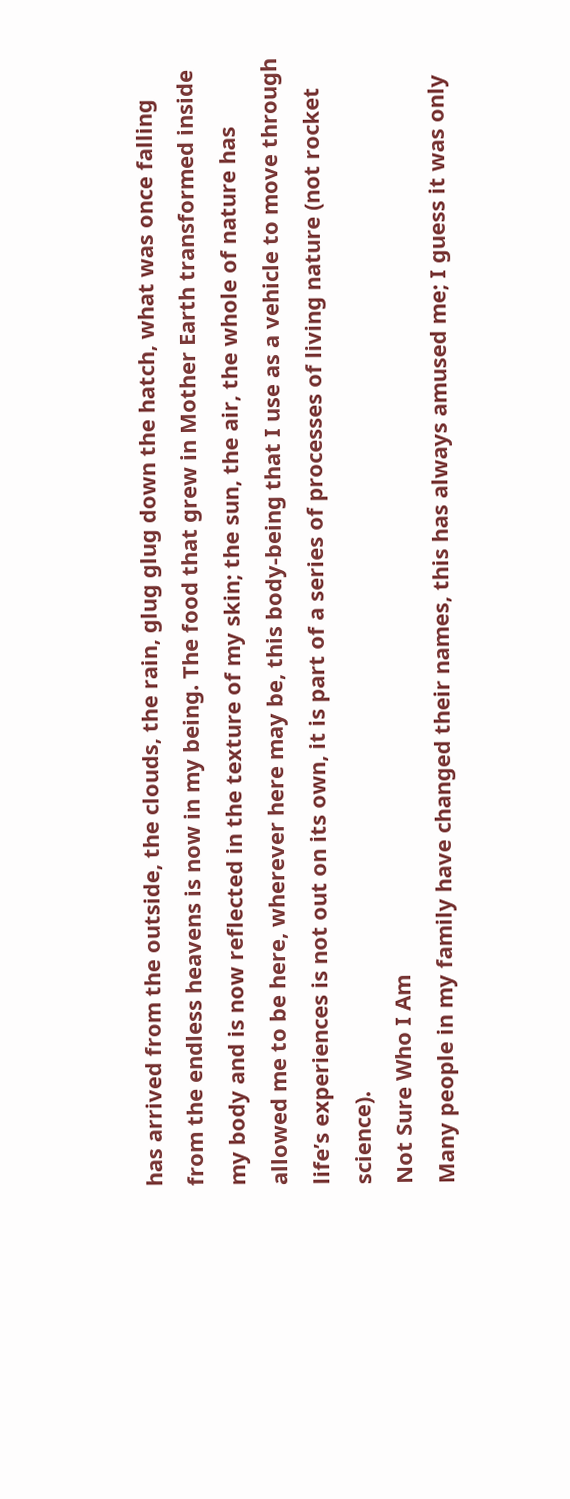has arrived from the outside, the clouds, the rain, glug glug down the hatch, what was once falling from the endless heavens is now in my being. The food that grew in Mother Earth transformed inside my body and is now reflected in the texture of my skin; the sun, the air, the whole of nature has allowed me to be here, wherever here may be, this body-being that I use as a vehicle to move through life’s experiences is not out on its own, it is part of a series of processes of living nature (not rocket science).
Not Sure Who I Am
Many people in my family have changed their names, this has always amused me; I guess it was only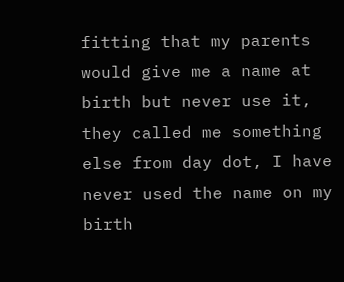fitting that my parents would give me a name at birth but never use it, they called me something else from day dot, I have never used the name on my birth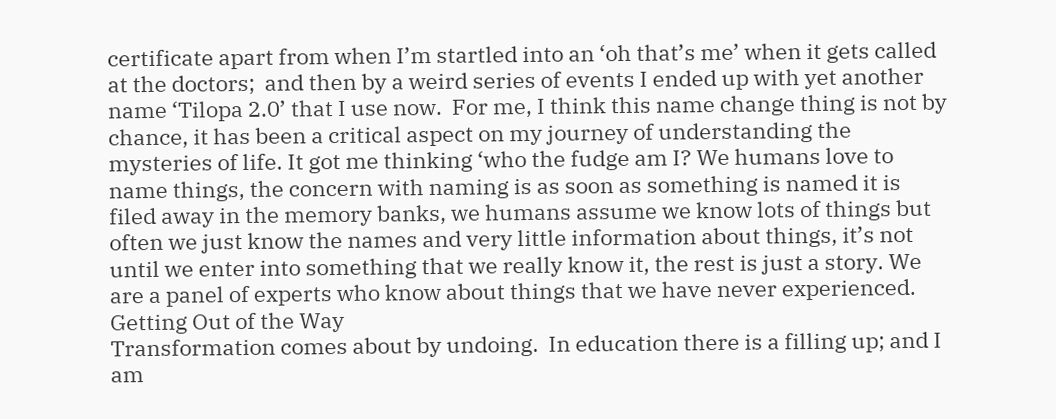certificate apart from when I’m startled into an ‘oh that’s me’ when it gets called at the doctors;  and then by a weird series of events I ended up with yet another name ‘Tilopa 2.0’ that I use now.  For me, I think this name change thing is not by chance, it has been a critical aspect on my journey of understanding the mysteries of life. It got me thinking ‘who the fudge am I? We humans love to name things, the concern with naming is as soon as something is named it is filed away in the memory banks, we humans assume we know lots of things but often we just know the names and very little information about things, it’s not until we enter into something that we really know it, the rest is just a story. We are a panel of experts who know about things that we have never experienced.
Getting Out of the Way
Transformation comes about by undoing.  In education there is a filling up; and I am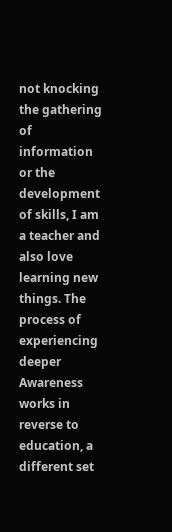not knocking the gathering of information or the development of skills, I am a teacher and also love learning new things. The process of experiencing deeper Awareness works in reverse to education, a different set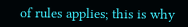of rules applies; this is why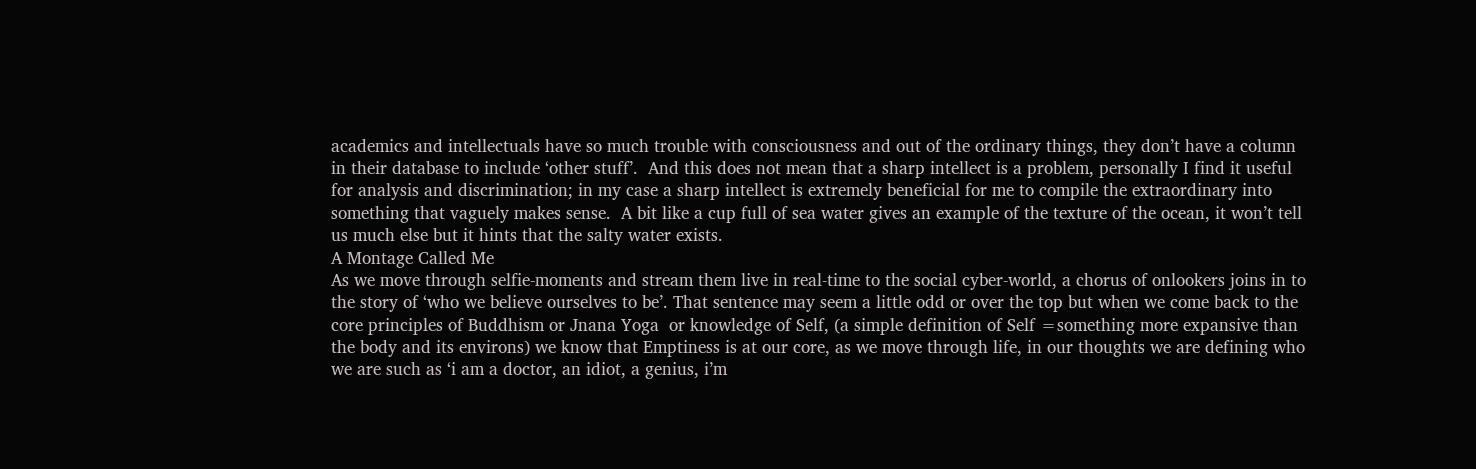academics and intellectuals have so much trouble with consciousness and out of the ordinary things, they don’t have a column in their database to include ‘other stuff’.  And this does not mean that a sharp intellect is a problem, personally I find it useful for analysis and discrimination; in my case a sharp intellect is extremely beneficial for me to compile the extraordinary into something that vaguely makes sense.  A bit like a cup full of sea water gives an example of the texture of the ocean, it won’t tell us much else but it hints that the salty water exists.
A Montage Called Me
As we move through selfie-moments and stream them live in real-time to the social cyber-world, a chorus of onlookers joins in to the story of ‘who we believe ourselves to be’. That sentence may seem a little odd or over the top but when we come back to the core principles of Buddhism or Jnana Yoga  or knowledge of Self, (a simple definition of Self =something more expansive than the body and its environs) we know that Emptiness is at our core, as we move through life, in our thoughts we are defining who we are such as ‘i am a doctor, an idiot, a genius, i’m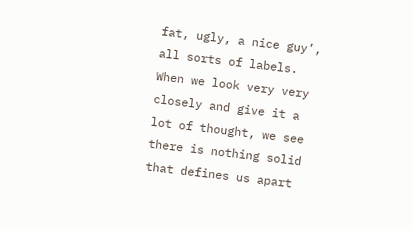fat, ugly, a nice guy’, all sorts of labels.  When we look very very closely and give it a lot of thought, we see there is nothing solid that defines us apart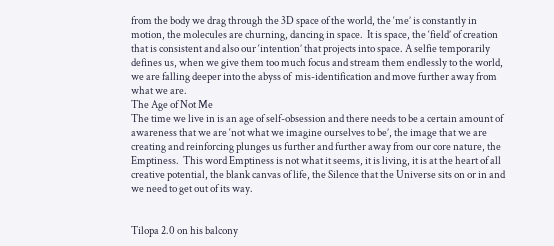from the body we drag through the 3D space of the world, the ‘me’ is constantly in motion, the molecules are churning, dancing in space.  It is space, the ‘field’ of creation that is consistent and also our ‘intention’ that projects into space. A selfie temporarily defines us, when we give them too much focus and stream them endlessly to the world, we are falling deeper into the abyss of  mis-identification and move further away from what we are.
The Age of Not Me
The time we live in is an age of self-obsession and there needs to be a certain amount of awareness that we are ‘not what we imagine ourselves to be’, the image that we are creating and reinforcing plunges us further and further away from our core nature, the Emptiness.  This word Emptiness is not what it seems, it is living, it is at the heart of all creative potential, the blank canvas of life, the Silence that the Universe sits on or in and we need to get out of its way.


Tilopa 2.0 on his balcony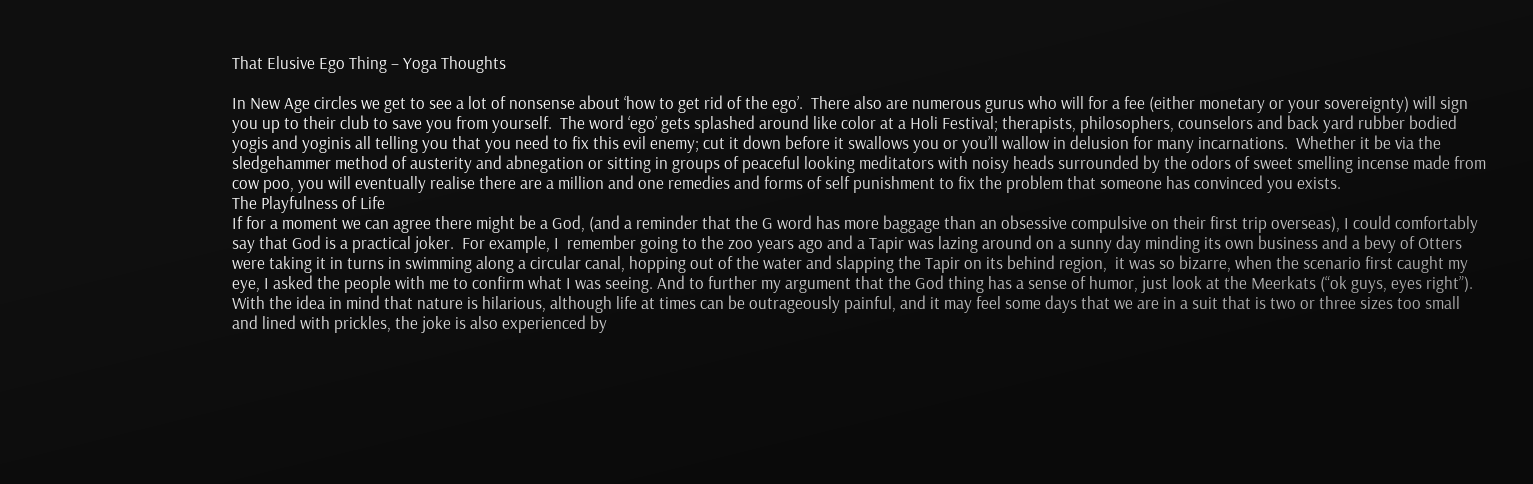That Elusive Ego Thing – Yoga Thoughts

In New Age circles we get to see a lot of nonsense about ‘how to get rid of the ego’.  There also are numerous gurus who will for a fee (either monetary or your sovereignty) will sign you up to their club to save you from yourself.  The word ‘ego’ gets splashed around like color at a Holi Festival; therapists, philosophers, counselors and back yard rubber bodied yogis and yoginis all telling you that you need to fix this evil enemy; cut it down before it swallows you or you’ll wallow in delusion for many incarnations.  Whether it be via the sledgehammer method of austerity and abnegation or sitting in groups of peaceful looking meditators with noisy heads surrounded by the odors of sweet smelling incense made from cow poo, you will eventually realise there are a million and one remedies and forms of self punishment to fix the problem that someone has convinced you exists.
The Playfulness of Life
If for a moment we can agree there might be a God, (and a reminder that the G word has more baggage than an obsessive compulsive on their first trip overseas), I could comfortably say that God is a practical joker.  For example, I  remember going to the zoo years ago and a Tapir was lazing around on a sunny day minding its own business and a bevy of Otters were taking it in turns in swimming along a circular canal, hopping out of the water and slapping the Tapir on its behind region,  it was so bizarre, when the scenario first caught my eye, I asked the people with me to confirm what I was seeing. And to further my argument that the God thing has a sense of humor, just look at the Meerkats (“ok guys, eyes right”).  With the idea in mind that nature is hilarious, although life at times can be outrageously painful, and it may feel some days that we are in a suit that is two or three sizes too small and lined with prickles, the joke is also experienced by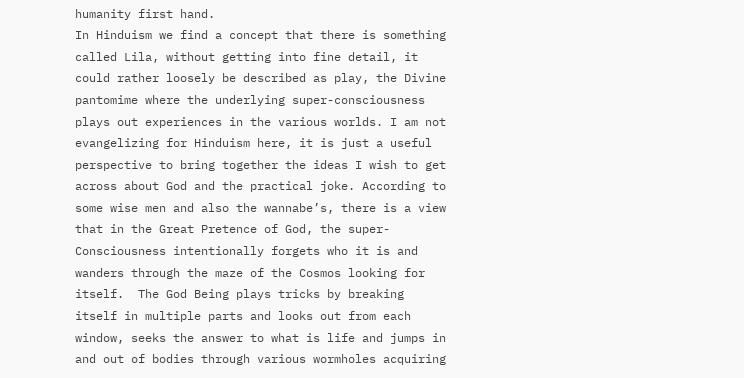humanity first hand.
In Hinduism we find a concept that there is something called Lila, without getting into fine detail, it could rather loosely be described as play, the Divine pantomime where the underlying super-consciousness plays out experiences in the various worlds. I am not evangelizing for Hinduism here, it is just a useful perspective to bring together the ideas I wish to get across about God and the practical joke. According to some wise men and also the wannabe’s, there is a view that in the Great Pretence of God, the super-Consciousness intentionally forgets who it is and wanders through the maze of the Cosmos looking for itself.  The God Being plays tricks by breaking itself in multiple parts and looks out from each window, seeks the answer to what is life and jumps in and out of bodies through various wormholes acquiring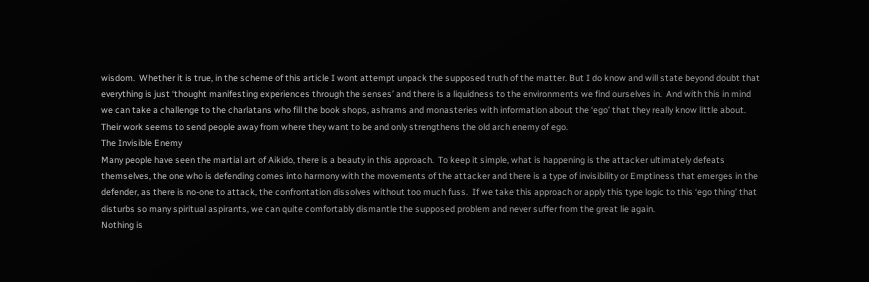wisdom.  Whether it is true, in the scheme of this article I wont attempt unpack the supposed truth of the matter. But I do know and will state beyond doubt that everything is just ‘thought manifesting experiences through the senses’ and there is a liquidness to the environments we find ourselves in.  And with this in mind we can take a challenge to the charlatans who fill the book shops, ashrams and monasteries with information about the ‘ego’ that they really know little about.  Their work seems to send people away from where they want to be and only strengthens the old arch enemy of ego.
The Invisible Enemy
Many people have seen the martial art of Aikido, there is a beauty in this approach.  To keep it simple, what is happening is the attacker ultimately defeats themselves, the one who is defending comes into harmony with the movements of the attacker and there is a type of invisibility or Emptiness that emerges in the defender, as there is no-one to attack, the confrontation dissolves without too much fuss.  If we take this approach or apply this type logic to this ‘ego thing’ that disturbs so many spiritual aspirants, we can quite comfortably dismantle the supposed problem and never suffer from the great lie again.
Nothing is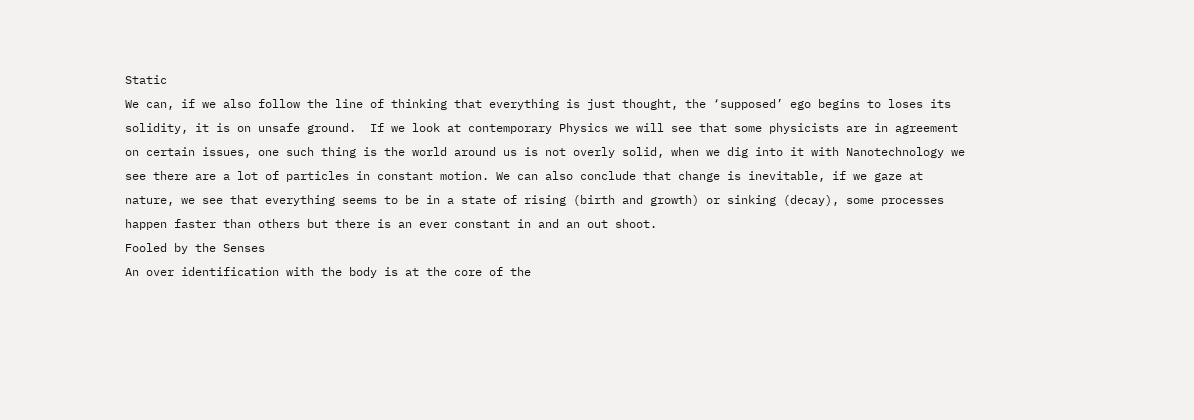Static
We can, if we also follow the line of thinking that everything is just thought, the ‘supposed’ ego begins to loses its solidity, it is on unsafe ground.  If we look at contemporary Physics we will see that some physicists are in agreement on certain issues, one such thing is the world around us is not overly solid, when we dig into it with Nanotechnology we see there are a lot of particles in constant motion. We can also conclude that change is inevitable, if we gaze at nature, we see that everything seems to be in a state of rising (birth and growth) or sinking (decay), some processes happen faster than others but there is an ever constant in and an out shoot.
Fooled by the Senses
An over identification with the body is at the core of the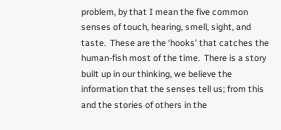problem, by that I mean the five common senses of touch, hearing, smell, sight, and taste.  These are the ‘hooks’ that catches the human-fish most of the time.  There is a story built up in our thinking, we believe the information that the senses tell us; from this and the stories of others in the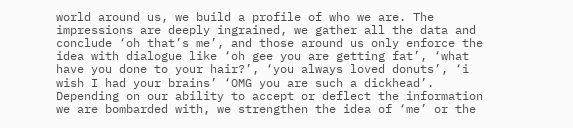world around us, we build a profile of who we are. The impressions are deeply ingrained, we gather all the data and conclude ‘oh that’s me’, and those around us only enforce the idea with dialogue like ‘oh gee you are getting fat’, ‘what have you done to your hair?’, ‘you always loved donuts’, ‘i wish I had your brains’ ‘OMG you are such a dickhead’. Depending on our ability to accept or deflect the information we are bombarded with, we strengthen the idea of ‘me’ or the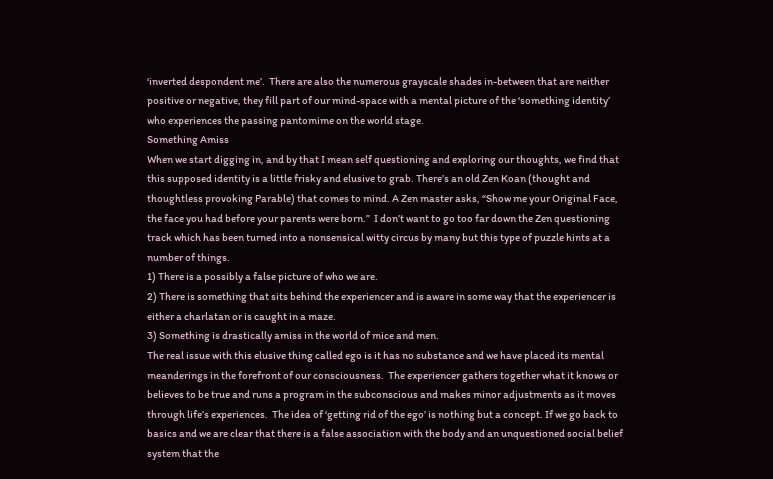‘inverted despondent me’.  There are also the numerous grayscale shades in-between that are neither positive or negative, they fill part of our mind-space with a mental picture of the ‘something identity’ who experiences the passing pantomime on the world stage.
Something Amiss
When we start digging in, and by that I mean self questioning and exploring our thoughts, we find that this supposed identity is a little frisky and elusive to grab. There’s an old Zen Koan (thought and thoughtless provoking Parable) that comes to mind. A Zen master asks, “Show me your Original Face, the face you had before your parents were born.”  I don’t want to go too far down the Zen questioning track which has been turned into a nonsensical witty circus by many but this type of puzzle hints at a number of things.
1) There is a possibly a false picture of who we are.
2) There is something that sits behind the experiencer and is aware in some way that the experiencer is either a charlatan or is caught in a maze.
3) Something is drastically amiss in the world of mice and men.
The real issue with this elusive thing called ego is it has no substance and we have placed its mental meanderings in the forefront of our consciousness.  The experiencer gathers together what it knows or believes to be true and runs a program in the subconscious and makes minor adjustments as it moves through life’s experiences.  The idea of ‘getting rid of the ego’ is nothing but a concept. If we go back to basics and we are clear that there is a false association with the body and an unquestioned social belief system that the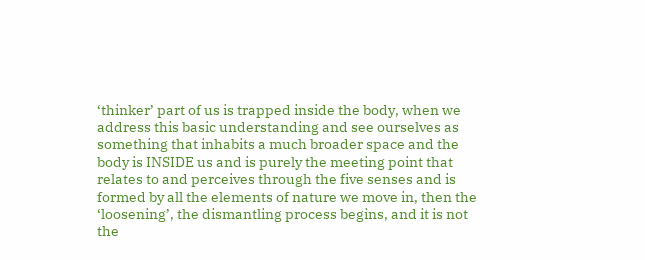‘thinker’ part of us is trapped inside the body, when we address this basic understanding and see ourselves as something that inhabits a much broader space and the body is INSIDE us and is purely the meeting point that relates to and perceives through the five senses and is formed by all the elements of nature we move in, then the ‘loosening’, the dismantling process begins, and it is not the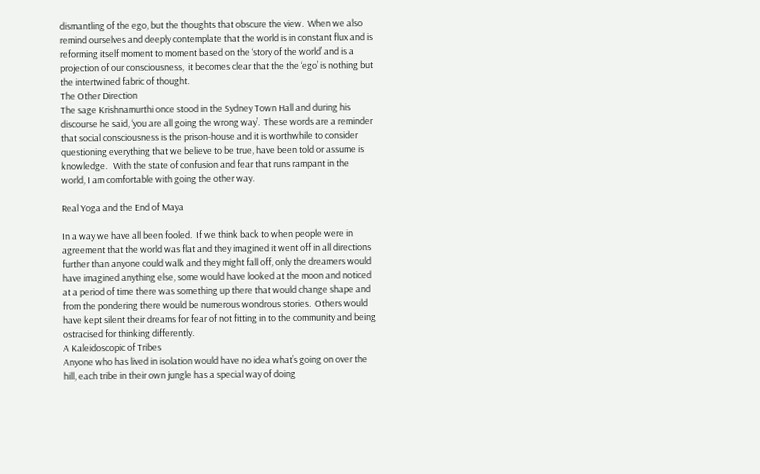dismantling of the ego, but the thoughts that obscure the view.  When we also remind ourselves and deeply contemplate that the world is in constant flux and is reforming itself moment to moment based on the ‘story of the world’ and is a projection of our consciousness,  it becomes clear that the the ‘ego’ is nothing but the intertwined fabric of thought.
The Other Direction
The sage Krishnamurthi once stood in the Sydney Town Hall and during his discourse he said, ‘you are all going the wrong way’.  These words are a reminder that social consciousness is the prison-house and it is worthwhile to consider questioning everything that we believe to be true, have been told or assume is knowledge.   With the state of confusion and fear that runs rampant in the world, I am comfortable with going the other way.

Real Yoga and the End of Maya

In a way we have all been fooled.  If we think back to when people were in agreement that the world was flat and they imagined it went off in all directions further than anyone could walk and they might fall off, only the dreamers would have imagined anything else, some would have looked at the moon and noticed at a period of time there was something up there that would change shape and from the pondering there would be numerous wondrous stories.  Others would have kept silent their dreams for fear of not fitting in to the community and being ostracised for thinking differently.
A Kaleidoscopic of Tribes
Anyone who has lived in isolation would have no idea what’s going on over the hill, each tribe in their own jungle has a special way of doing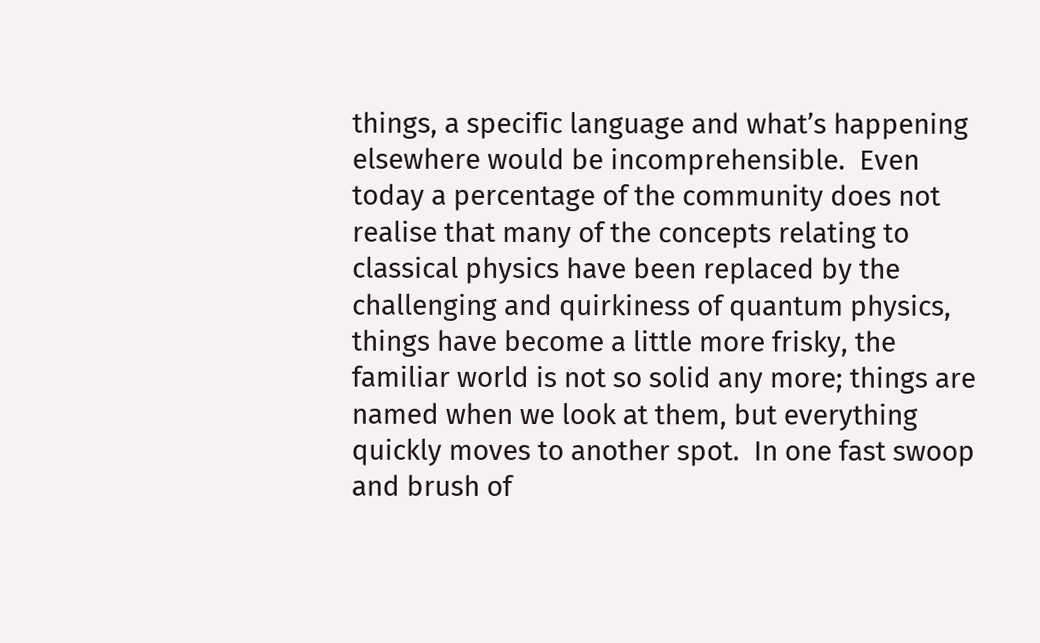things, a specific language and what’s happening elsewhere would be incomprehensible.  Even today a percentage of the community does not realise that many of the concepts relating to classical physics have been replaced by the challenging and quirkiness of quantum physics, things have become a little more frisky, the familiar world is not so solid any more; things are named when we look at them, but everything quickly moves to another spot.  In one fast swoop and brush of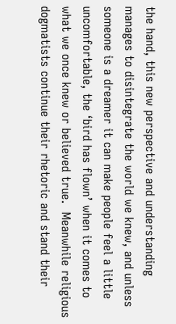the hand, this new perspective and understanding manages to disintegrate the world we knew, and unless someone is a dreamer it can make people feel a little uncomfortable, the ‘bird has flown’ when it comes to what we once knew or believed true.  Meanwhile religious dogmatists continue their rhetoric and stand their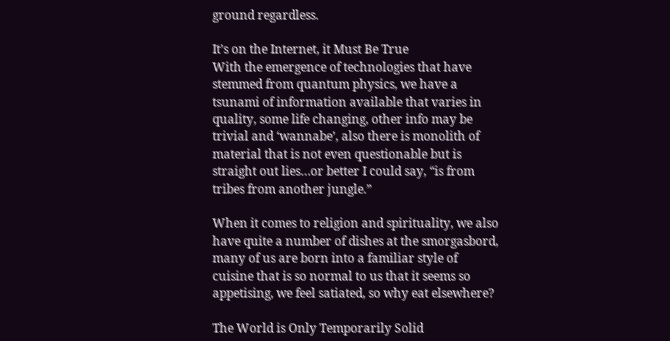ground regardless.

It’s on the Internet, it Must Be True
With the emergence of technologies that have stemmed from quantum physics, we have a tsunami of information available that varies in quality, some life changing, other info may be trivial and ‘wannabe’, also there is monolith of material that is not even questionable but is straight out lies…or better I could say, “is from tribes from another jungle.”

When it comes to religion and spirituality, we also have quite a number of dishes at the smorgasbord, many of us are born into a familiar style of cuisine that is so normal to us that it seems so appetising, we feel satiated, so why eat elsewhere?

The World is Only Temporarily Solid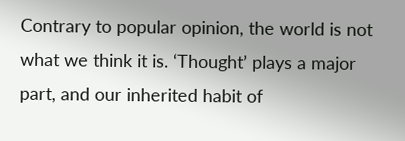Contrary to popular opinion, the world is not what we think it is. ‘Thought’ plays a major part, and our inherited habit of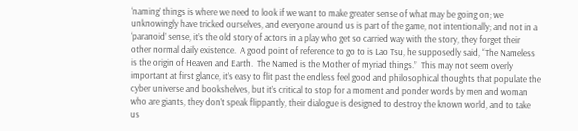‘naming’ things is where we need to look if we want to make greater sense of what may be going on; we unknowingly have tricked ourselves, and everyone around us is part of the game, not intentionally; and not in a ‘paranoid’ sense, it’s the old story of actors in a play who get so carried way with the story, they forget their other normal daily existence.  A good point of reference to go to is Lao Tsu, he supposedly said, “The Nameless is the origin of Heaven and Earth.  The Named is the Mother of myriad things.”  This may not seem overly important at first glance, it’s easy to flit past the endless feel good and philosophical thoughts that populate the cyber universe and bookshelves, but it’s critical to stop for a moment and ponder words by men and woman who are giants, they don’t speak flippantly, their dialogue is designed to destroy the known world, and to take us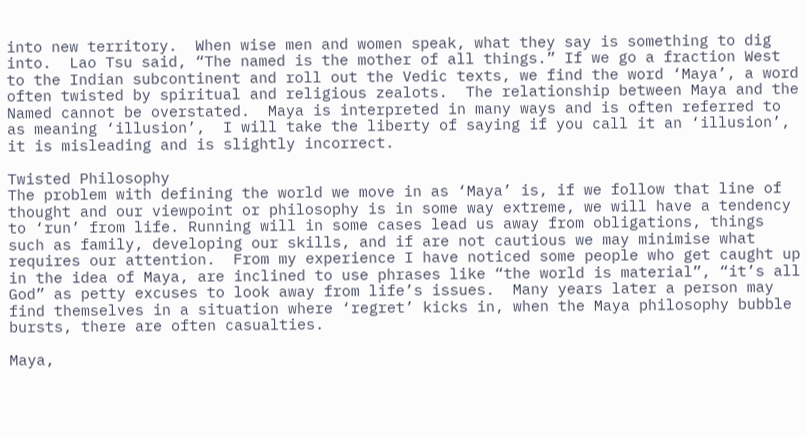into new territory.  When wise men and women speak, what they say is something to dig into.  Lao Tsu said, “The named is the mother of all things.” If we go a fraction West to the Indian subcontinent and roll out the Vedic texts, we find the word ‘Maya’, a word often twisted by spiritual and religious zealots.  The relationship between Maya and the Named cannot be overstated.  Maya is interpreted in many ways and is often referred to as meaning ‘illusion’,  I will take the liberty of saying if you call it an ‘illusion’, it is misleading and is slightly incorrect.

Twisted Philosophy
The problem with defining the world we move in as ‘Maya’ is, if we follow that line of thought and our viewpoint or philosophy is in some way extreme, we will have a tendency to ‘run’ from life. Running will in some cases lead us away from obligations, things such as family, developing our skills, and if are not cautious we may minimise what requires our attention.  From my experience I have noticed some people who get caught up in the idea of Maya, are inclined to use phrases like “the world is material”, “it’s all God” as petty excuses to look away from life’s issues.  Many years later a person may find themselves in a situation where ‘regret’ kicks in, when the Maya philosophy bubble bursts, there are often casualties.

Maya,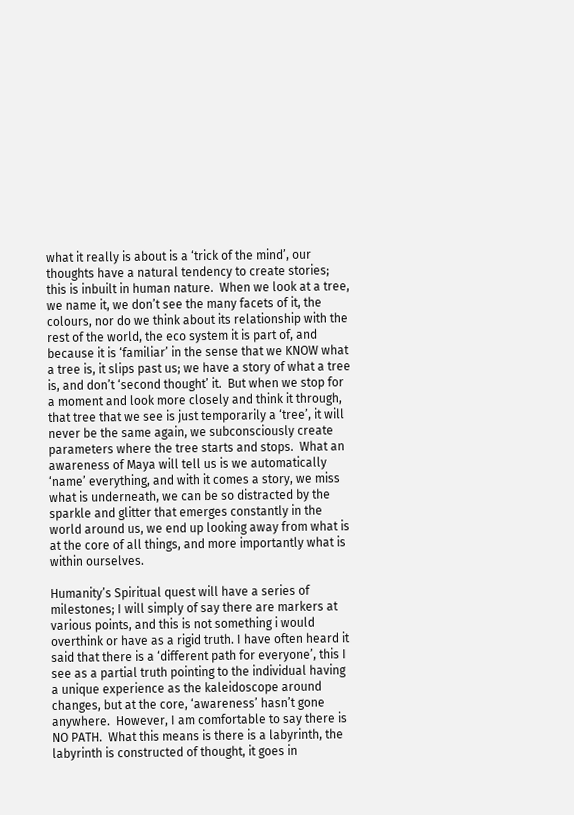what it really is about is a ‘trick of the mind’, our thoughts have a natural tendency to create stories; this is inbuilt in human nature.  When we look at a tree, we name it, we don’t see the many facets of it, the colours, nor do we think about its relationship with the rest of the world, the eco system it is part of, and because it is ‘familiar’ in the sense that we KNOW what a tree is, it slips past us; we have a story of what a tree is, and don’t ‘second thought’ it.  But when we stop for a moment and look more closely and think it through, that tree that we see is just temporarily a ‘tree’, it will never be the same again, we subconsciously create parameters where the tree starts and stops.  What an awareness of Maya will tell us is we automatically ‘name’ everything, and with it comes a story, we miss what is underneath, we can be so distracted by the sparkle and glitter that emerges constantly in the world around us, we end up looking away from what is at the core of all things, and more importantly what is within ourselves.

Humanity’s Spiritual quest will have a series of milestones; I will simply of say there are markers at various points, and this is not something i would overthink or have as a rigid truth. I have often heard it said that there is a ‘different path for everyone’, this I see as a partial truth pointing to the individual having a unique experience as the kaleidoscope around changes, but at the core, ‘awareness’ hasn’t gone anywhere.  However, I am comfortable to say there is NO PATH.  What this means is there is a labyrinth, the labyrinth is constructed of thought, it goes in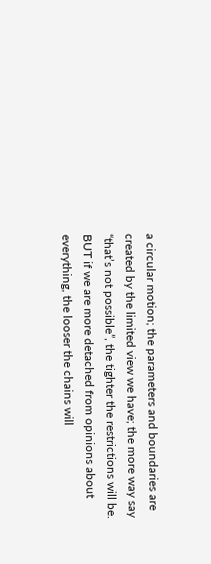a circular motion; the parameters and boundaries are created by the limited view we have; the more way say “that’s not possible”, the tighter the restrictions will be. BUT if we are more detached from opinions about everything, the looser the chains will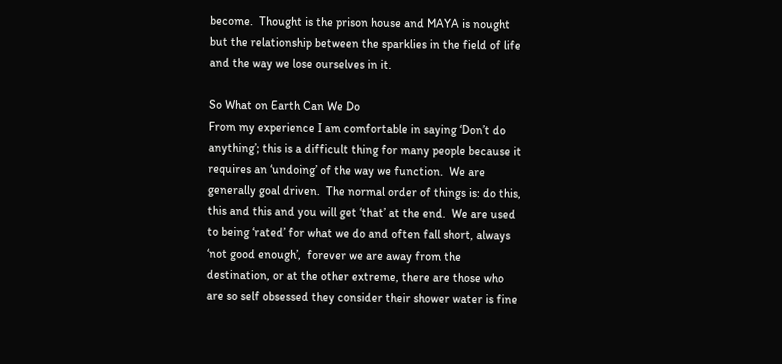become.  Thought is the prison house and MAYA is nought but the relationship between the sparklies in the field of life and the way we lose ourselves in it.

So What on Earth Can We Do
From my experience I am comfortable in saying ‘Don’t do anything’; this is a difficult thing for many people because it requires an ‘undoing’ of the way we function.  We are generally goal driven.  The normal order of things is: do this, this and this and you will get ‘that’ at the end.  We are used to being ‘rated’ for what we do and often fall short, always ‘not good enough’,  forever we are away from the destination, or at the other extreme, there are those who are so self obsessed they consider their shower water is fine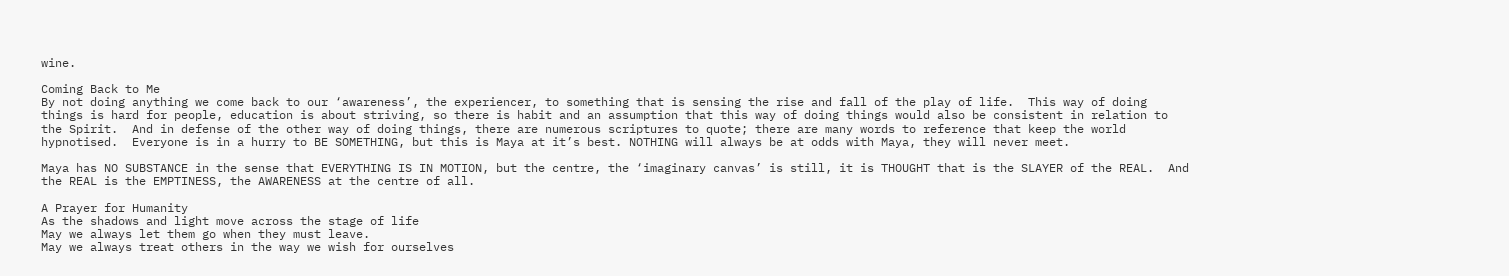wine.

Coming Back to Me
By not doing anything we come back to our ‘awareness’, the experiencer, to something that is sensing the rise and fall of the play of life.  This way of doing things is hard for people, education is about striving, so there is habit and an assumption that this way of doing things would also be consistent in relation to the Spirit.  And in defense of the other way of doing things, there are numerous scriptures to quote; there are many words to reference that keep the world hypnotised.  Everyone is in a hurry to BE SOMETHING, but this is Maya at it’s best. NOTHING will always be at odds with Maya, they will never meet.

Maya has NO SUBSTANCE in the sense that EVERYTHING IS IN MOTION, but the centre, the ‘imaginary canvas’ is still, it is THOUGHT that is the SLAYER of the REAL.  And the REAL is the EMPTINESS, the AWARENESS at the centre of all.

A Prayer for Humanity
As the shadows and light move across the stage of life
May we always let them go when they must leave.
May we always treat others in the way we wish for ourselves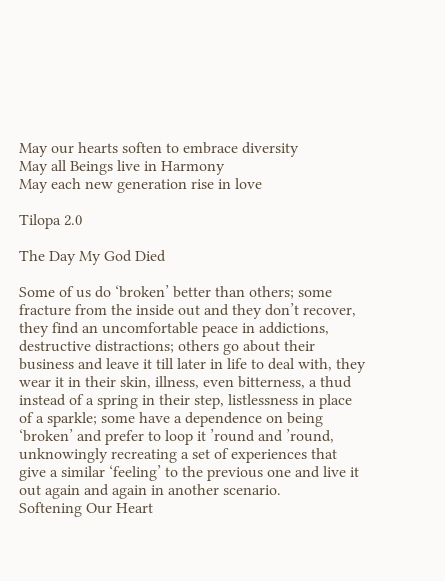May our hearts soften to embrace diversity
May all Beings live in Harmony
May each new generation rise in love

Tilopa 2.0

The Day My God Died

Some of us do ‘broken’ better than others; some fracture from the inside out and they don’t recover, they find an uncomfortable peace in addictions, destructive distractions; others go about their business and leave it till later in life to deal with, they wear it in their skin, illness, even bitterness, a thud instead of a spring in their step, listlessness in place of a sparkle; some have a dependence on being ‘broken’ and prefer to loop it ’round and ’round, unknowingly recreating a set of experiences that give a similar ‘feeling’ to the previous one and live it out again and again in another scenario.
Softening Our Heart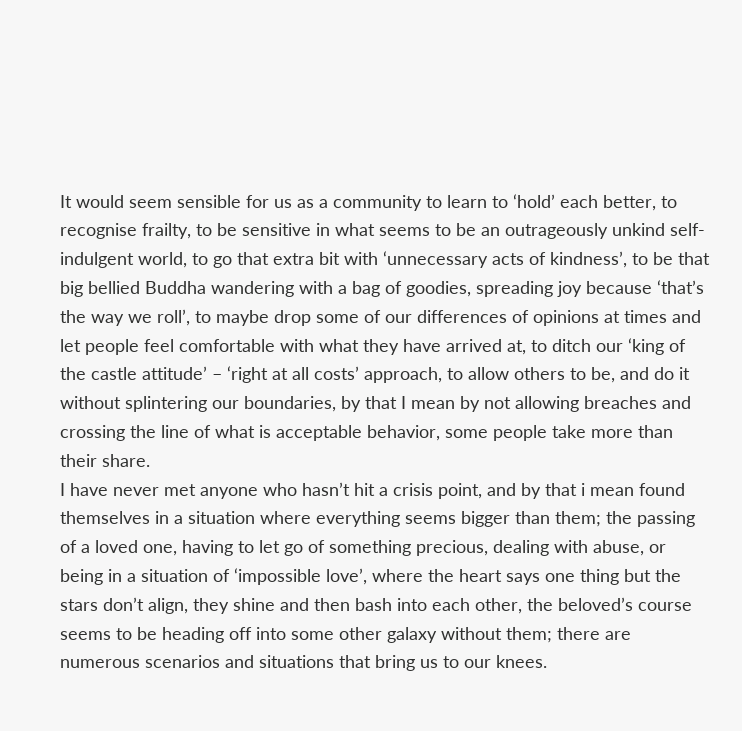It would seem sensible for us as a community to learn to ‘hold’ each better, to recognise frailty, to be sensitive in what seems to be an outrageously unkind self-indulgent world, to go that extra bit with ‘unnecessary acts of kindness’, to be that big bellied Buddha wandering with a bag of goodies, spreading joy because ‘that’s the way we roll’, to maybe drop some of our differences of opinions at times and let people feel comfortable with what they have arrived at, to ditch our ‘king of the castle attitude’ – ‘right at all costs’ approach, to allow others to be, and do it without splintering our boundaries, by that I mean by not allowing breaches and crossing the line of what is acceptable behavior, some people take more than their share.
I have never met anyone who hasn’t hit a crisis point, and by that i mean found themselves in a situation where everything seems bigger than them; the passing of a loved one, having to let go of something precious, dealing with abuse, or being in a situation of ‘impossible love’, where the heart says one thing but the stars don’t align, they shine and then bash into each other, the beloved’s course seems to be heading off into some other galaxy without them; there are numerous scenarios and situations that bring us to our knees.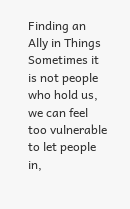Finding an Ally in Things
Sometimes it is not people who hold us, we can feel too vulnerable to let people in,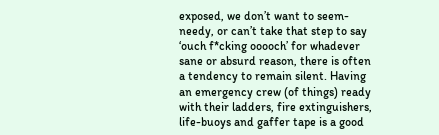exposed, we don’t want to seem-needy, or can’t take that step to say ‘ouch f*cking ooooch’ for whadever sane or absurd reason, there is often a tendency to remain silent. Having an emergency crew (of things) ready with their ladders, fire extinguishers, life-buoys and gaffer tape is a good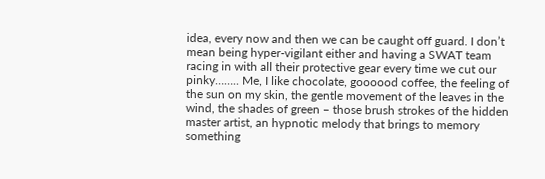idea, every now and then we can be caught off guard. I don’t mean being hyper-vigilant either and having a SWAT team racing in with all their protective gear every time we cut our pinky…….. Me, I like chocolate, goooood coffee, the feeling of the sun on my skin, the gentle movement of the leaves in the wind, the shades of green – those brush strokes of the hidden master artist, an hypnotic melody that brings to memory something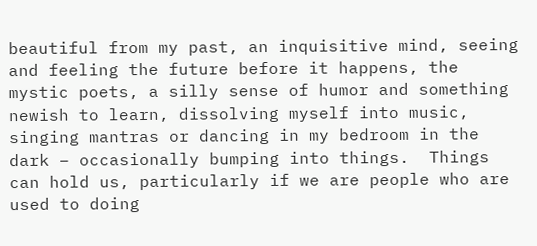beautiful from my past, an inquisitive mind, seeing and feeling the future before it happens, the mystic poets, a silly sense of humor and something newish to learn, dissolving myself into music, singing mantras or dancing in my bedroom in the dark – occasionally bumping into things.  Things can hold us, particularly if we are people who are used to doing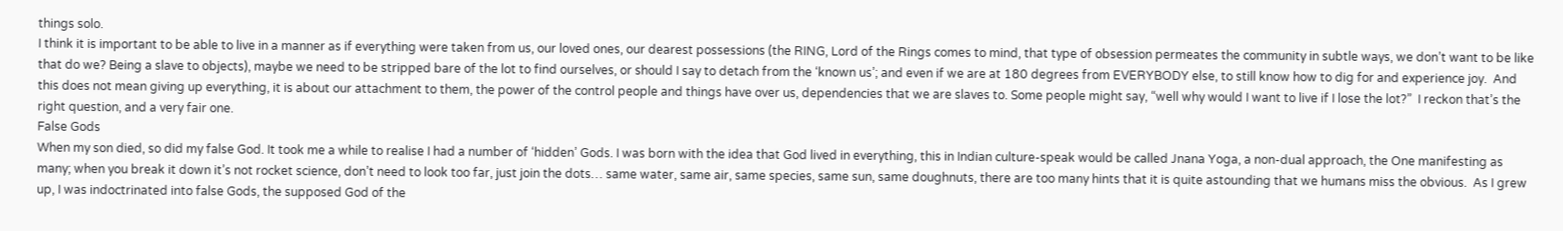things solo.
I think it is important to be able to live in a manner as if everything were taken from us, our loved ones, our dearest possessions (the RING, Lord of the Rings comes to mind, that type of obsession permeates the community in subtle ways, we don’t want to be like that do we? Being a slave to objects), maybe we need to be stripped bare of the lot to find ourselves, or should I say to detach from the ‘known us’; and even if we are at 180 degrees from EVERYBODY else, to still know how to dig for and experience joy.  And this does not mean giving up everything, it is about our attachment to them, the power of the control people and things have over us, dependencies that we are slaves to. Some people might say, “well why would I want to live if I lose the lot?”  I reckon that’s the right question, and a very fair one.
False Gods
When my son died, so did my false God. It took me a while to realise I had a number of ‘hidden’ Gods. I was born with the idea that God lived in everything, this in Indian culture-speak would be called Jnana Yoga, a non-dual approach, the One manifesting as many; when you break it down it’s not rocket science, don’t need to look too far, just join the dots… same water, same air, same species, same sun, same doughnuts, there are too many hints that it is quite astounding that we humans miss the obvious.  As I grew up, I was indoctrinated into false Gods, the supposed God of the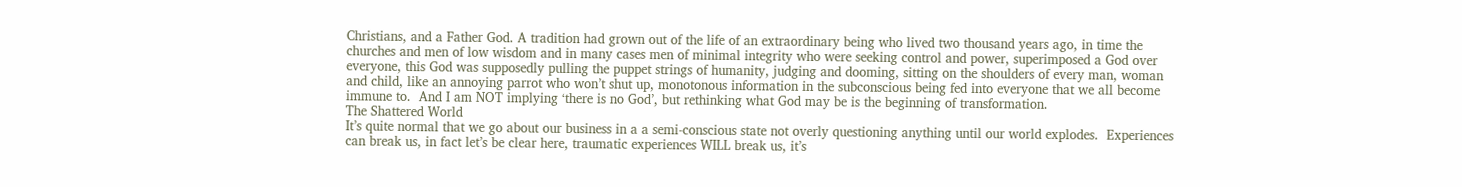Christians, and a Father God. A tradition had grown out of the life of an extraordinary being who lived two thousand years ago, in time the churches and men of low wisdom and in many cases men of minimal integrity who were seeking control and power, superimposed a God over everyone, this God was supposedly pulling the puppet strings of humanity, judging and dooming, sitting on the shoulders of every man, woman and child, like an annoying parrot who won’t shut up, monotonous information in the subconscious being fed into everyone that we all become immune to.  And I am NOT implying ‘there is no God’, but rethinking what God may be is the beginning of transformation.
The Shattered World
It’s quite normal that we go about our business in a a semi-conscious state not overly questioning anything until our world explodes.  Experiences can break us, in fact let’s be clear here, traumatic experiences WILL break us, it’s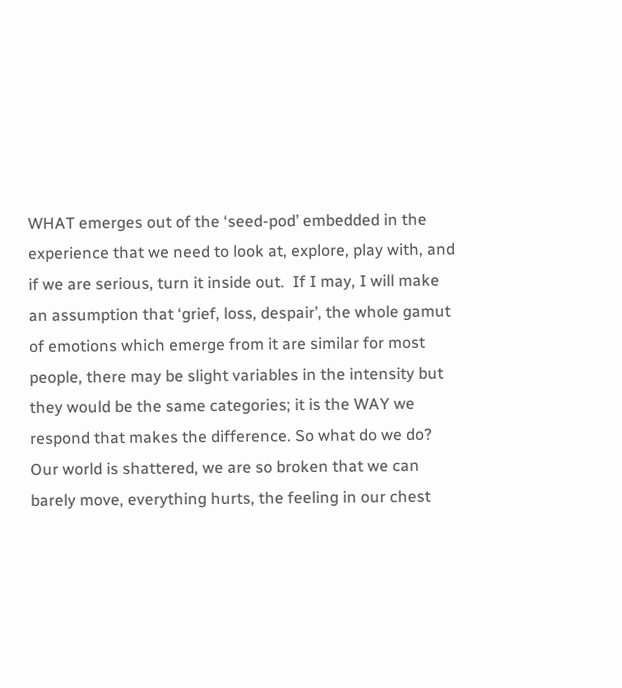WHAT emerges out of the ‘seed-pod’ embedded in the experience that we need to look at, explore, play with, and if we are serious, turn it inside out.  If I may, I will make an assumption that ‘grief, loss, despair’, the whole gamut of emotions which emerge from it are similar for most people, there may be slight variables in the intensity but they would be the same categories; it is the WAY we respond that makes the difference. So what do we do? Our world is shattered, we are so broken that we can barely move, everything hurts, the feeling in our chest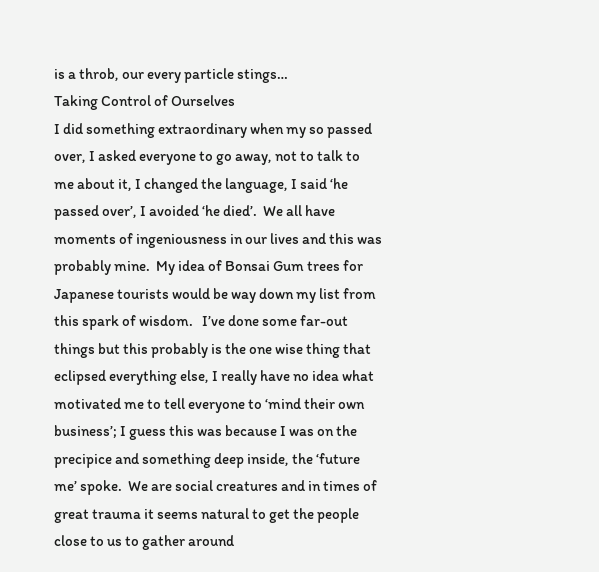is a throb, our every particle stings…
Taking Control of Ourselves
I did something extraordinary when my so passed over, I asked everyone to go away, not to talk to me about it, I changed the language, I said ‘he passed over’, I avoided ‘he died’.  We all have moments of ingeniousness in our lives and this was probably mine.  My idea of Bonsai Gum trees for Japanese tourists would be way down my list from this spark of wisdom.   I’ve done some far-out things but this probably is the one wise thing that eclipsed everything else, I really have no idea what motivated me to tell everyone to ‘mind their own business’; I guess this was because I was on the precipice and something deep inside, the ‘future me’ spoke.  We are social creatures and in times of great trauma it seems natural to get the people close to us to gather around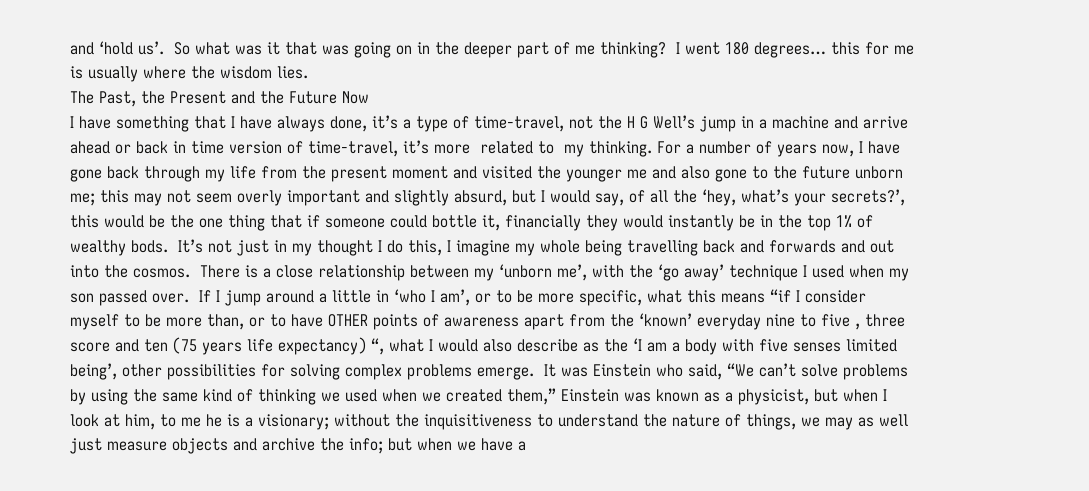and ‘hold us’.  So what was it that was going on in the deeper part of me thinking?  I went 180 degrees… this for me is usually where the wisdom lies.
The Past, the Present and the Future Now
I have something that I have always done, it’s a type of time-travel, not the H G Well’s jump in a machine and arrive ahead or back in time version of time-travel, it’s more  related to  my thinking. For a number of years now, I have gone back through my life from the present moment and visited the younger me and also gone to the future unborn me; this may not seem overly important and slightly absurd, but I would say, of all the ‘hey, what’s your secrets?’, this would be the one thing that if someone could bottle it, financially they would instantly be in the top 1% of wealthy bods.  It’s not just in my thought I do this, I imagine my whole being travelling back and forwards and out into the cosmos.  There is a close relationship between my ‘unborn me’, with the ‘go away’ technique I used when my son passed over.  If I jump around a little in ‘who I am’, or to be more specific, what this means “if I consider myself to be more than, or to have OTHER points of awareness apart from the ‘known’ everyday nine to five , three score and ten (75 years life expectancy) “, what I would also describe as the ‘I am a body with five senses limited being’, other possibilities for solving complex problems emerge.  It was Einstein who said, “We can’t solve problems by using the same kind of thinking we used when we created them,” Einstein was known as a physicist, but when I look at him, to me he is a visionary; without the inquisitiveness to understand the nature of things, we may as well just measure objects and archive the info; but when we have a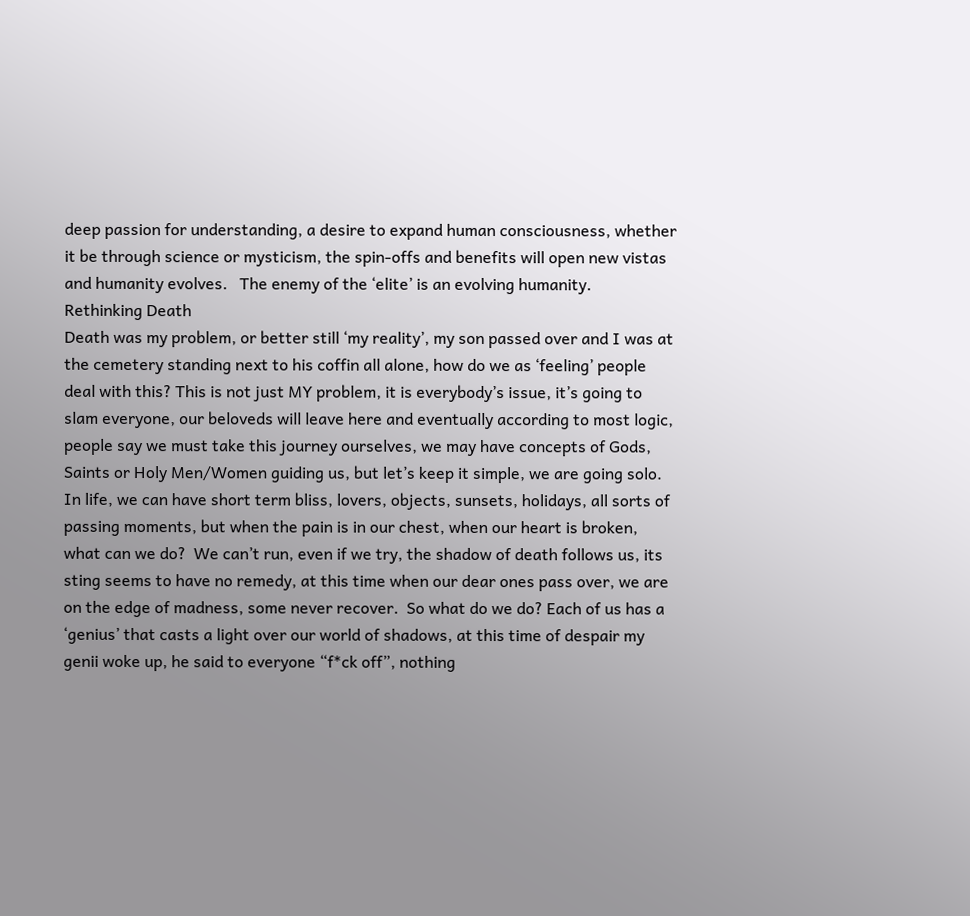deep passion for understanding, a desire to expand human consciousness, whether it be through science or mysticism, the spin-offs and benefits will open new vistas and humanity evolves.   The enemy of the ‘elite’ is an evolving humanity.
Rethinking Death
Death was my problem, or better still ‘my reality’, my son passed over and I was at the cemetery standing next to his coffin all alone, how do we as ‘feeling’ people deal with this? This is not just MY problem, it is everybody’s issue, it’s going to slam everyone, our beloveds will leave here and eventually according to most logic, people say we must take this journey ourselves, we may have concepts of Gods, Saints or Holy Men/Women guiding us, but let’s keep it simple, we are going solo.  In life, we can have short term bliss, lovers, objects, sunsets, holidays, all sorts of passing moments, but when the pain is in our chest, when our heart is broken, what can we do?  We can’t run, even if we try, the shadow of death follows us, its sting seems to have no remedy, at this time when our dear ones pass over, we are on the edge of madness, some never recover.  So what do we do? Each of us has a ‘genius’ that casts a light over our world of shadows, at this time of despair my genii woke up, he said to everyone “f*ck off”, nothing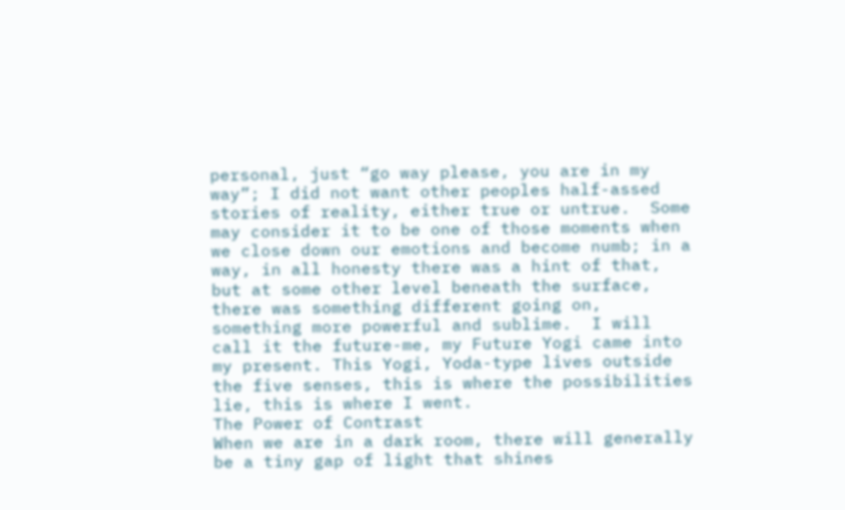personal, just “go way please, you are in my way”; I did not want other peoples half-assed stories of reality, either true or untrue.  Some may consider it to be one of those moments when we close down our emotions and become numb; in a way, in all honesty there was a hint of that, but at some other level beneath the surface, there was something different going on, something more powerful and sublime.  I will call it the future-me, my Future Yogi came into my present. This Yogi, Yoda-type lives outside the five senses, this is where the possibilities lie, this is where I went.
The Power of Contrast
When we are in a dark room, there will generally be a tiny gap of light that shines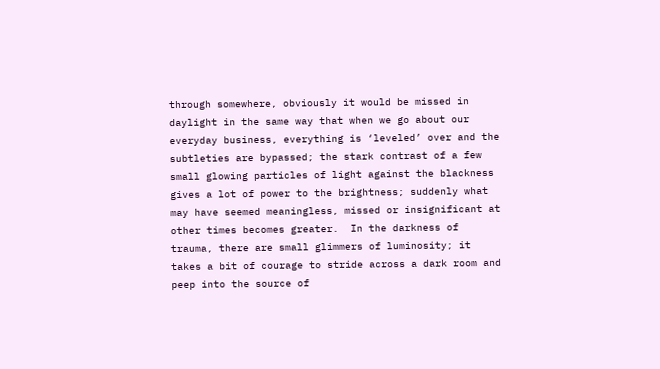through somewhere, obviously it would be missed in daylight in the same way that when we go about our everyday business, everything is ‘leveled’ over and the subtleties are bypassed; the stark contrast of a few small glowing particles of light against the blackness gives a lot of power to the brightness; suddenly what may have seemed meaningless, missed or insignificant at other times becomes greater.  In the darkness of trauma, there are small glimmers of luminosity; it takes a bit of courage to stride across a dark room and peep into the source of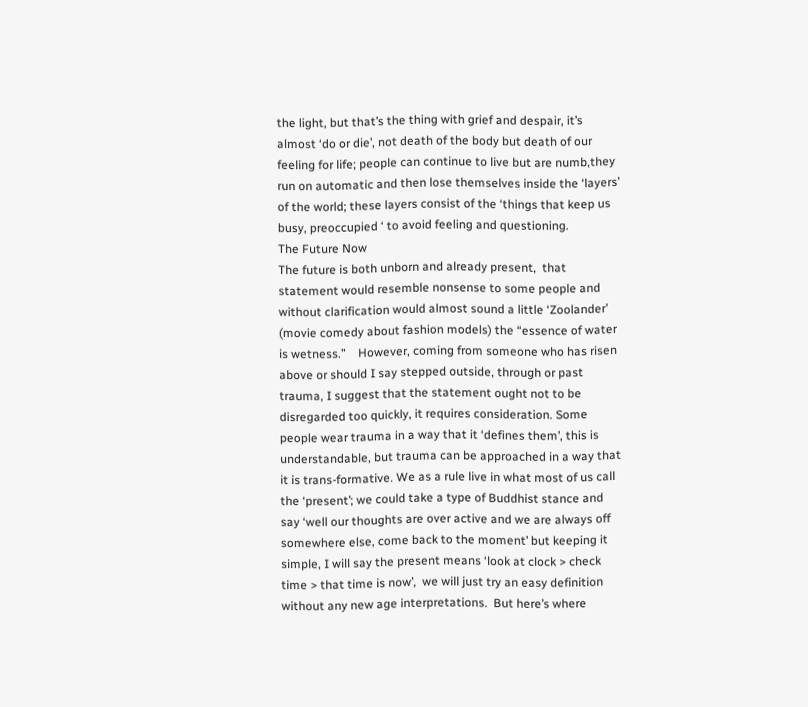the light, but that’s the thing with grief and despair, it’s almost ‘do or die’, not death of the body but death of our feeling for life; people can continue to live but are numb,they  run on automatic and then lose themselves inside the ‘layers’ of the world; these layers consist of the ‘things that keep us busy, preoccupied ‘ to avoid feeling and questioning.
The Future Now
The future is both unborn and already present,  that statement would resemble nonsense to some people and without clarification would almost sound a little ‘Zoolander’ (movie comedy about fashion models) the “essence of water is wetness.”    However, coming from someone who has risen above or should I say stepped outside, through or past trauma, I suggest that the statement ought not to be disregarded too quickly, it requires consideration. Some people wear trauma in a way that it ‘defines them’, this is understandable, but trauma can be approached in a way that it is trans-formative. We as a rule live in what most of us call the ‘present’; we could take a type of Buddhist stance and say ‘well our thoughts are over active and we are always off somewhere else, come back to the moment’ but keeping it simple, I will say the present means ‘look at clock > check time > that time is now’,  we will just try an easy definition without any new age interpretations.  But here’s where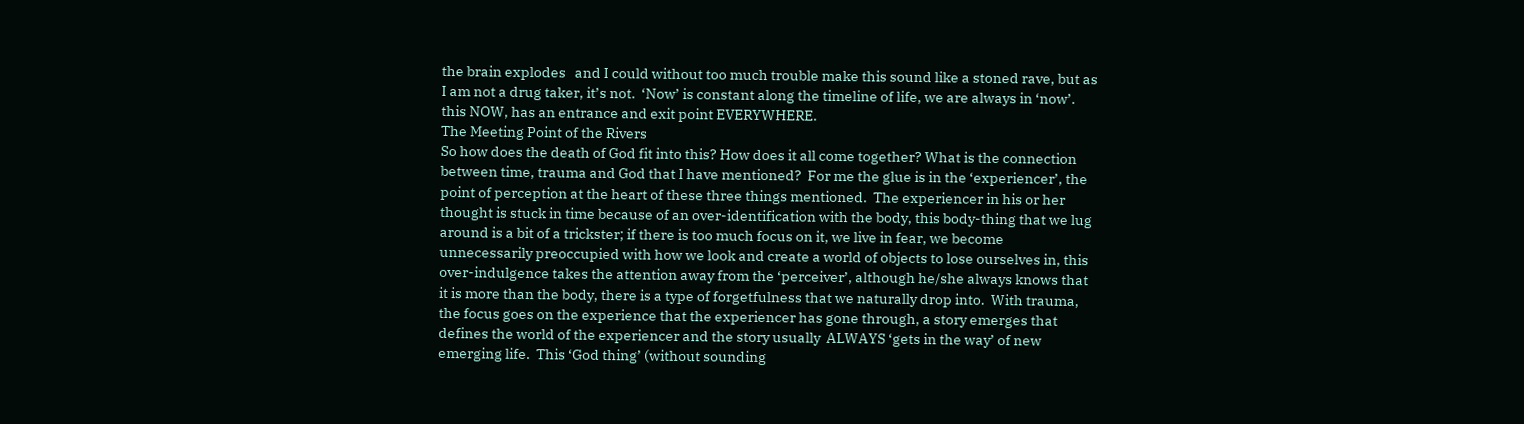the brain explodes   and I could without too much trouble make this sound like a stoned rave, but as I am not a drug taker, it’s not.  ‘Now’ is constant along the timeline of life, we are always in ‘now’. this NOW, has an entrance and exit point EVERYWHERE.
The Meeting Point of the Rivers
So how does the death of God fit into this? How does it all come together? What is the connection between time, trauma and God that I have mentioned?  For me the glue is in the ‘experiencer’, the point of perception at the heart of these three things mentioned.  The experiencer in his or her thought is stuck in time because of an over-identification with the body, this body-thing that we lug around is a bit of a trickster; if there is too much focus on it, we live in fear, we become unnecessarily preoccupied with how we look and create a world of objects to lose ourselves in, this over-indulgence takes the attention away from the ‘perceiver’, although he/she always knows that it is more than the body, there is a type of forgetfulness that we naturally drop into.  With trauma, the focus goes on the experience that the experiencer has gone through, a story emerges that defines the world of the experiencer and the story usually  ALWAYS ‘gets in the way’ of new emerging life.  This ‘God thing’ (without sounding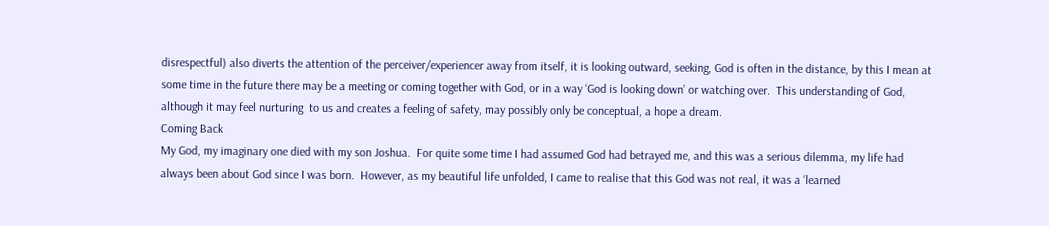disrespectful) also diverts the attention of the perceiver/experiencer away from itself, it is looking outward, seeking, God is often in the distance, by this I mean at some time in the future there may be a meeting or coming together with God, or in a way ‘God is looking down’ or watching over.  This understanding of God, although it may feel nurturing  to us and creates a feeling of safety, may possibly only be conceptual, a hope a dream.
Coming Back
My God, my imaginary one died with my son Joshua.  For quite some time I had assumed God had betrayed me, and this was a serious dilemma, my life had always been about God since I was born.  However, as my beautiful life unfolded, I came to realise that this God was not real, it was a ‘learned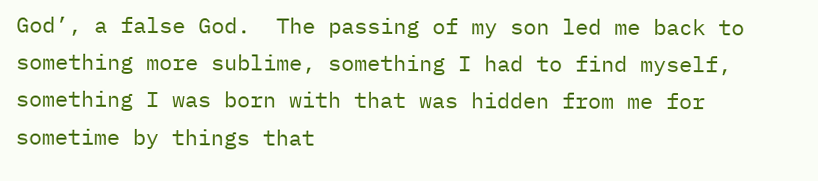God’, a false God.  The passing of my son led me back to something more sublime, something I had to find myself, something I was born with that was hidden from me for sometime by things that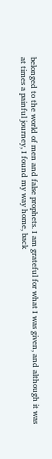belonged to the world of men and false prophets. I am grateful for what I was given, and although it was at times a painful journey, I found my way home, back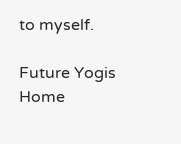to myself.

Future Yogis Home